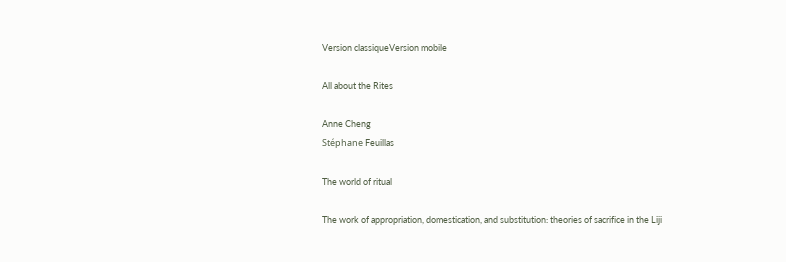Version classiqueVersion mobile

All about the Rites

Anne Cheng
Stéphane Feuillas

The world of ritual

The work of appropriation, domestication, and substitution: theories of sacrifice in the Liji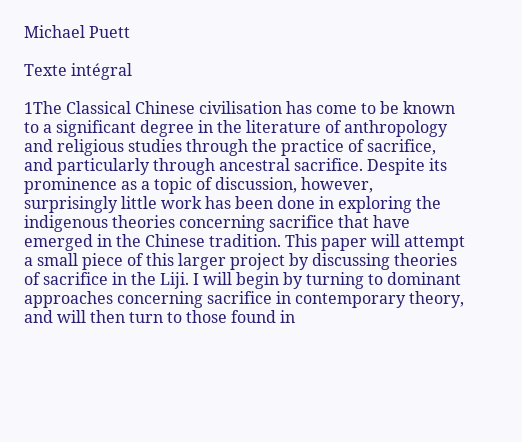Michael Puett

Texte intégral

1The Classical Chinese civilisation has come to be known to a significant degree in the literature of anthropology and religious studies through the practice of sacrifice, and particularly through ancestral sacrifice. Despite its prominence as a topic of discussion, however, surprisingly little work has been done in exploring the indigenous theories concerning sacrifice that have emerged in the Chinese tradition. This paper will attempt a small piece of this larger project by discussing theories of sacrifice in the Liji. I will begin by turning to dominant approaches concerning sacrifice in contemporary theory, and will then turn to those found in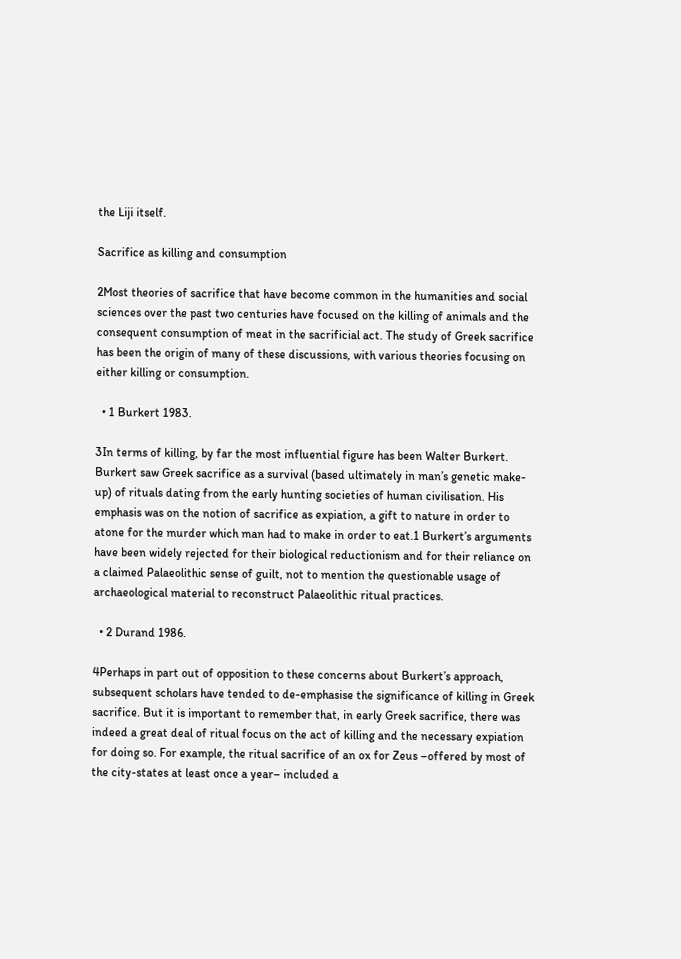the Liji itself.

Sacrifice as killing and consumption

2Most theories of sacrifice that have become common in the humanities and social sciences over the past two centuries have focused on the killing of animals and the consequent consumption of meat in the sacrificial act. The study of Greek sacrifice has been the origin of many of these discussions, with various theories focusing on either killing or consumption.

  • 1 Burkert 1983.

3In terms of killing, by far the most influential figure has been Walter Burkert. Burkert saw Greek sacrifice as a survival (based ultimately in man’s genetic make-up) of rituals dating from the early hunting societies of human civilisation. His emphasis was on the notion of sacrifice as expiation, a gift to nature in order to atone for the murder which man had to make in order to eat.1 Burkert’s arguments have been widely rejected for their biological reductionism and for their reliance on a claimed Palaeolithic sense of guilt, not to mention the questionable usage of archaeological material to reconstruct Palaeolithic ritual practices.

  • 2 Durand 1986.

4Perhaps in part out of opposition to these concerns about Burkert’s approach, subsequent scholars have tended to de-emphasise the significance of killing in Greek sacrifice. But it is important to remember that, in early Greek sacrifice, there was indeed a great deal of ritual focus on the act of killing and the necessary expiation for doing so. For example, the ritual sacrifice of an ox for Zeus –offered by most of the city-states at least once a year– included a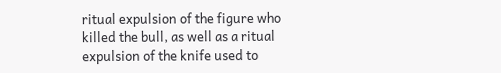ritual expulsion of the figure who killed the bull, as well as a ritual expulsion of the knife used to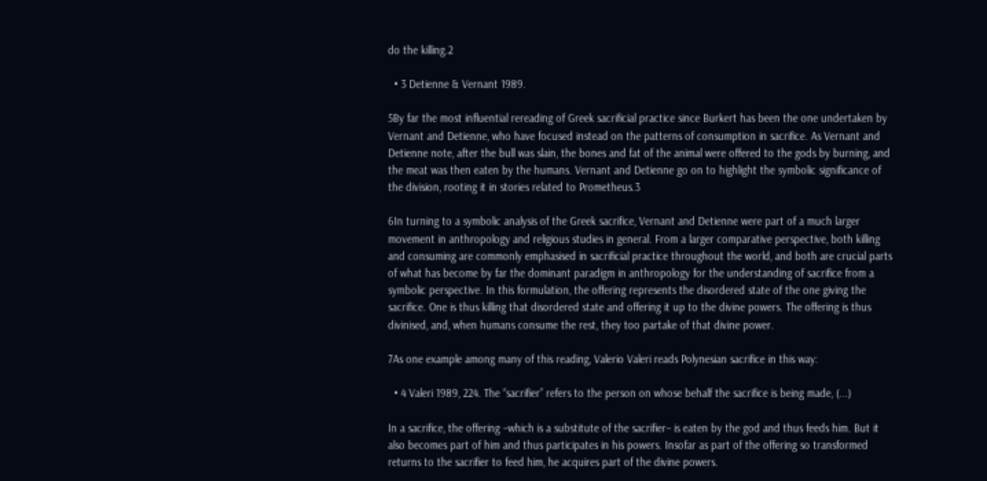do the killing.2

  • 3 Detienne & Vernant 1989.

5By far the most influential rereading of Greek sacrificial practice since Burkert has been the one undertaken by Vernant and Detienne, who have focused instead on the patterns of consumption in sacrifice. As Vernant and Detienne note, after the bull was slain, the bones and fat of the animal were offered to the gods by burning, and the meat was then eaten by the humans. Vernant and Detienne go on to highlight the symbolic significance of the division, rooting it in stories related to Prometheus.3

6In turning to a symbolic analysis of the Greek sacrifice, Vernant and Detienne were part of a much larger movement in anthropology and religious studies in general. From a larger comparative perspective, both killing and consuming are commonly emphasised in sacrificial practice throughout the world, and both are crucial parts of what has become by far the dominant paradigm in anthropology for the understanding of sacrifice from a symbolic perspective. In this formulation, the offering represents the disordered state of the one giving the sacrifice. One is thus killing that disordered state and offering it up to the divine powers. The offering is thus divinised, and, when humans consume the rest, they too partake of that divine power.

7As one example among many of this reading, Valerio Valeri reads Polynesian sacrifice in this way:

  • 4 Valeri 1989, 224. The “sacrifier” refers to the person on whose behalf the sacrifice is being made, (...)

In a sacrifice, the offering –which is a substitute of the sacrifier– is eaten by the god and thus feeds him. But it also becomes part of him and thus participates in his powers. Insofar as part of the offering so transformed returns to the sacrifier to feed him, he acquires part of the divine powers.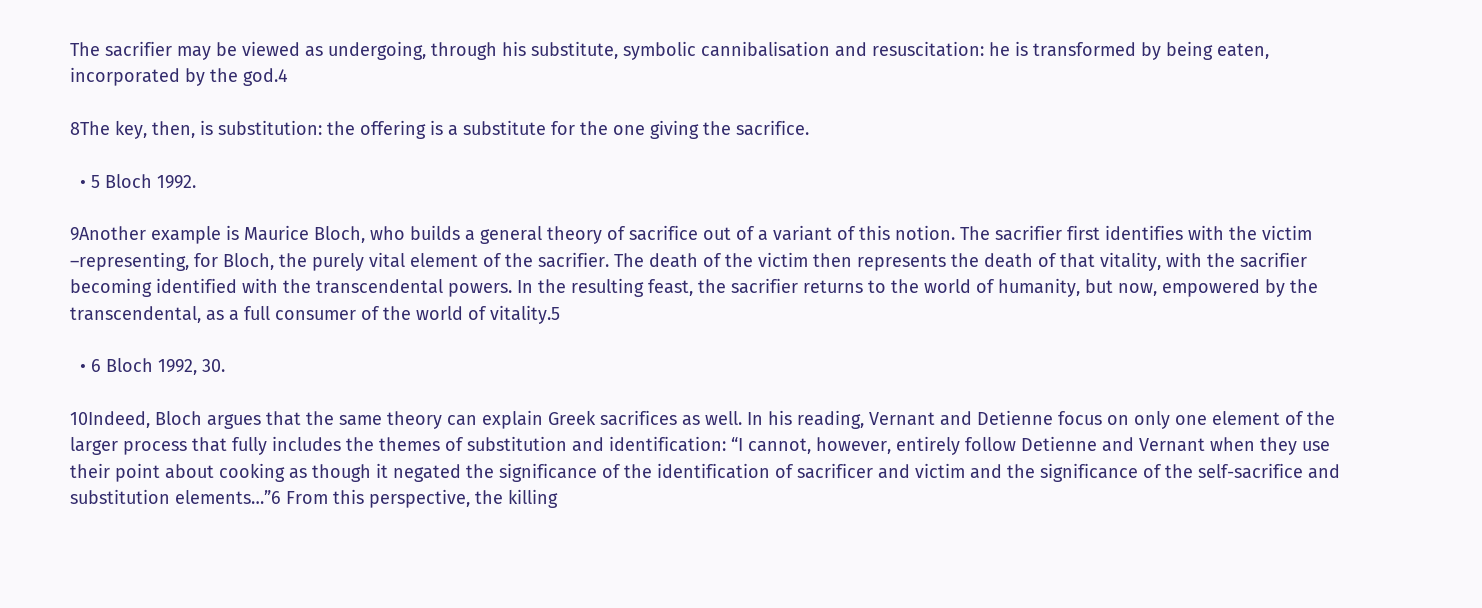The sacrifier may be viewed as undergoing, through his substitute, symbolic cannibalisation and resuscitation: he is transformed by being eaten, incorporated by the god.4

8The key, then, is substitution: the offering is a substitute for the one giving the sacrifice.

  • 5 Bloch 1992.

9Another example is Maurice Bloch, who builds a general theory of sacrifice out of a variant of this notion. The sacrifier first identifies with the victim –representing, for Bloch, the purely vital element of the sacrifier. The death of the victim then represents the death of that vitality, with the sacrifier becoming identified with the transcendental powers. In the resulting feast, the sacrifier returns to the world of humanity, but now, empowered by the transcendental, as a full consumer of the world of vitality.5

  • 6 Bloch 1992, 30.

10Indeed, Bloch argues that the same theory can explain Greek sacrifices as well. In his reading, Vernant and Detienne focus on only one element of the larger process that fully includes the themes of substitution and identification: “I cannot, however, entirely follow Detienne and Vernant when they use their point about cooking as though it negated the significance of the identification of sacrificer and victim and the significance of the self-sacrifice and substitution elements…”6 From this perspective, the killing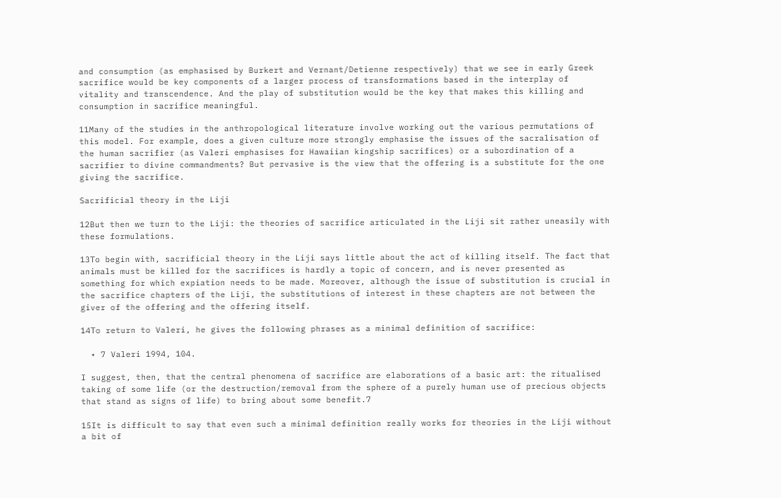and consumption (as emphasised by Burkert and Vernant/Detienne respectively) that we see in early Greek sacrifice would be key components of a larger process of transformations based in the interplay of vitality and transcendence. And the play of substitution would be the key that makes this killing and consumption in sacrifice meaningful.

11Many of the studies in the anthropological literature involve working out the various permutations of this model. For example, does a given culture more strongly emphasise the issues of the sacralisation of the human sacrifier (as Valeri emphasises for Hawaiian kingship sacrifices) or a subordination of a sacrifier to divine commandments? But pervasive is the view that the offering is a substitute for the one giving the sacrifice.

Sacrificial theory in the Liji

12But then we turn to the Liji: the theories of sacrifice articulated in the Liji sit rather uneasily with these formulations.

13To begin with, sacrificial theory in the Liji says little about the act of killing itself. The fact that animals must be killed for the sacrifices is hardly a topic of concern, and is never presented as something for which expiation needs to be made. Moreover, although the issue of substitution is crucial in the sacrifice chapters of the Liji, the substitutions of interest in these chapters are not between the giver of the offering and the offering itself.

14To return to Valeri, he gives the following phrases as a minimal definition of sacrifice:

  • 7 Valeri 1994, 104.

I suggest, then, that the central phenomena of sacrifice are elaborations of a basic art: the ritualised taking of some life (or the destruction/removal from the sphere of a purely human use of precious objects that stand as signs of life) to bring about some benefit.7

15It is difficult to say that even such a minimal definition really works for theories in the Liji without a bit of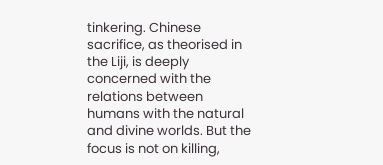tinkering. Chinese sacrifice, as theorised in the Liji, is deeply concerned with the relations between humans with the natural and divine worlds. But the focus is not on killing,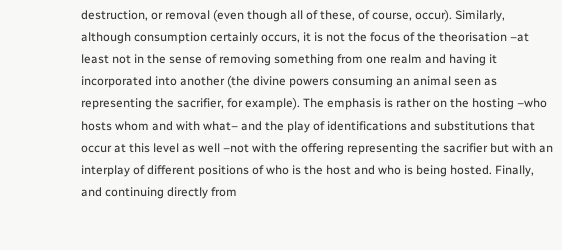destruction, or removal (even though all of these, of course, occur). Similarly, although consumption certainly occurs, it is not the focus of the theorisation –at least not in the sense of removing something from one realm and having it incorporated into another (the divine powers consuming an animal seen as representing the sacrifier, for example). The emphasis is rather on the hosting –who hosts whom and with what– and the play of identifications and substitutions that occur at this level as well –not with the offering representing the sacrifier but with an interplay of different positions of who is the host and who is being hosted. Finally, and continuing directly from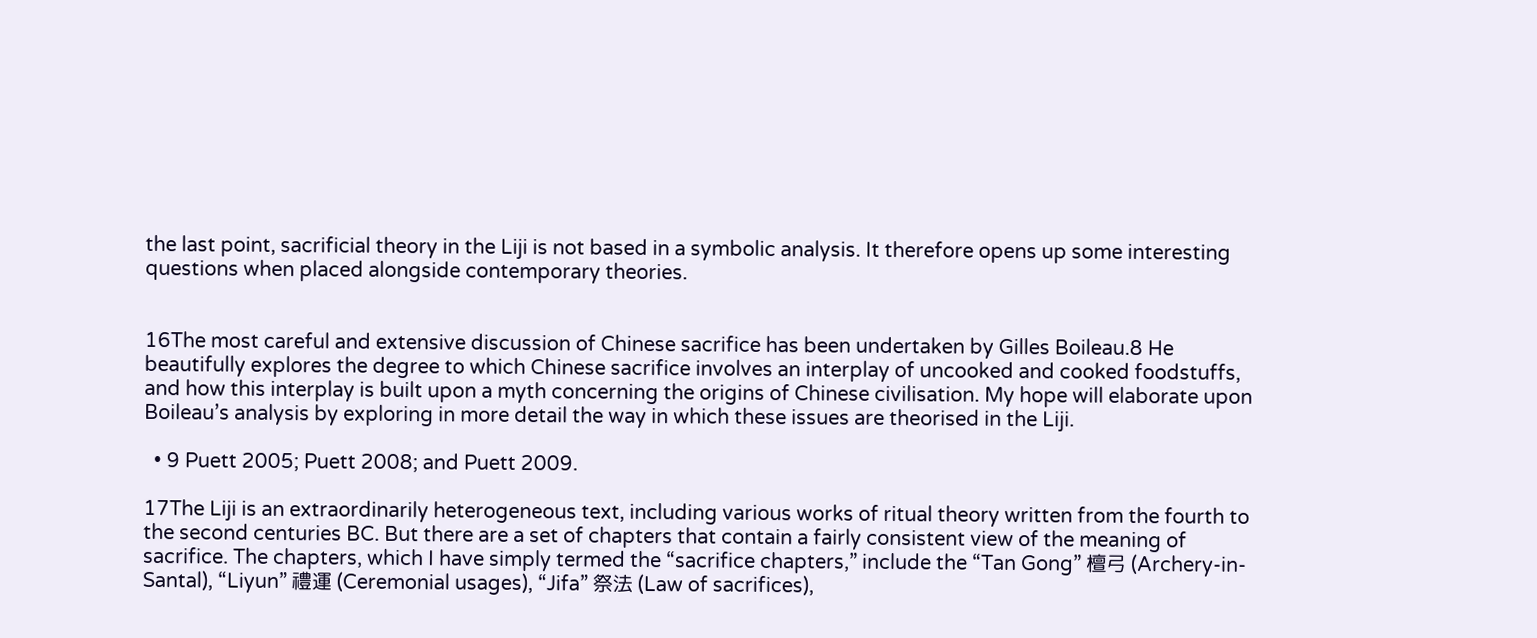the last point, sacrificial theory in the Liji is not based in a symbolic analysis. It therefore opens up some interesting questions when placed alongside contemporary theories.


16The most careful and extensive discussion of Chinese sacrifice has been undertaken by Gilles Boileau.8 He beautifully explores the degree to which Chinese sacrifice involves an interplay of uncooked and cooked foodstuffs, and how this interplay is built upon a myth concerning the origins of Chinese civilisation. My hope will elaborate upon Boileau’s analysis by exploring in more detail the way in which these issues are theorised in the Liji.

  • 9 Puett 2005; Puett 2008; and Puett 2009.

17The Liji is an extraordinarily heterogeneous text, including various works of ritual theory written from the fourth to the second centuries BC. But there are a set of chapters that contain a fairly consistent view of the meaning of sacrifice. The chapters, which I have simply termed the “sacrifice chapters,” include the “Tan Gong” 檀弓 (Archery-in-Santal), “Liyun” 禮運 (Ceremonial usages), “Jifa” 祭法 (Law of sacrifices),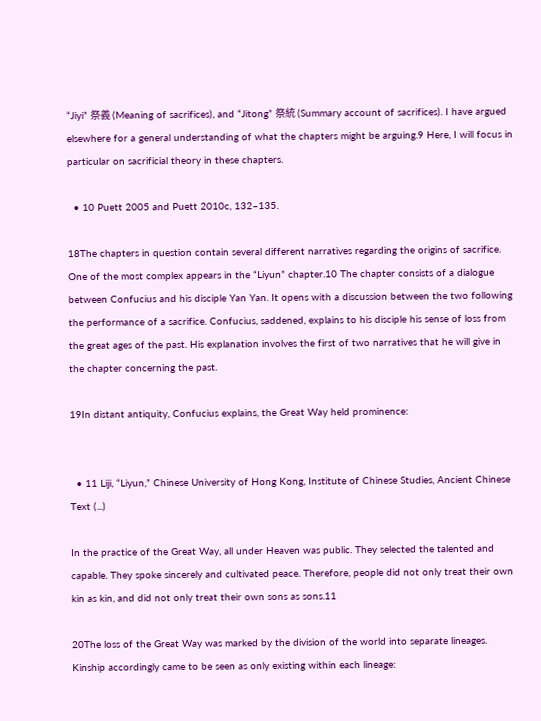“Jiyi” 祭義 (Meaning of sacrifices), and “Jitong” 祭統 (Summary account of sacrifices). I have argued elsewhere for a general understanding of what the chapters might be arguing.9 Here, I will focus in particular on sacrificial theory in these chapters.

  • 10 Puett 2005 and Puett 2010c, 132–135.

18The chapters in question contain several different narratives regarding the origins of sacrifice. One of the most complex appears in the “Liyun” chapter.10 The chapter consists of a dialogue between Confucius and his disciple Yan Yan. It opens with a discussion between the two following the performance of a sacrifice. Confucius, saddened, explains to his disciple his sense of loss from the great ages of the past. His explanation involves the first of two narratives that he will give in the chapter concerning the past.

19In distant antiquity, Confucius explains, the Great Way held prominence:


  • 11 Liji, “Liyun,” Chinese University of Hong Kong, Institute of Chinese Studies, Ancient Chinese Text (...)

In the practice of the Great Way, all under Heaven was public. They selected the talented and capable. They spoke sincerely and cultivated peace. Therefore, people did not only treat their own kin as kin, and did not only treat their own sons as sons.11

20The loss of the Great Way was marked by the division of the world into separate lineages. Kinship accordingly came to be seen as only existing within each lineage: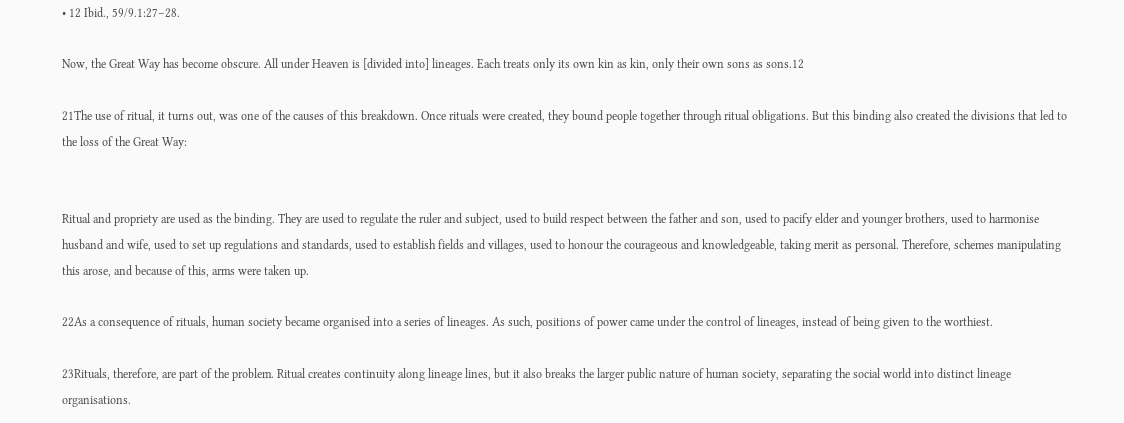• 12 Ibid., 59/9.1:27–28.

Now, the Great Way has become obscure. All under Heaven is [divided into] lineages. Each treats only its own kin as kin, only their own sons as sons.12

21The use of ritual, it turns out, was one of the causes of this breakdown. Once rituals were created, they bound people together through ritual obligations. But this binding also created the divisions that led to the loss of the Great Way:


Ritual and propriety are used as the binding. They are used to regulate the ruler and subject, used to build respect between the father and son, used to pacify elder and younger brothers, used to harmonise husband and wife, used to set up regulations and standards, used to establish fields and villages, used to honour the courageous and knowledgeable, taking merit as personal. Therefore, schemes manipulating this arose, and because of this, arms were taken up.

22As a consequence of rituals, human society became organised into a series of lineages. As such, positions of power came under the control of lineages, instead of being given to the worthiest.

23Rituals, therefore, are part of the problem. Ritual creates continuity along lineage lines, but it also breaks the larger public nature of human society, separating the social world into distinct lineage organisations.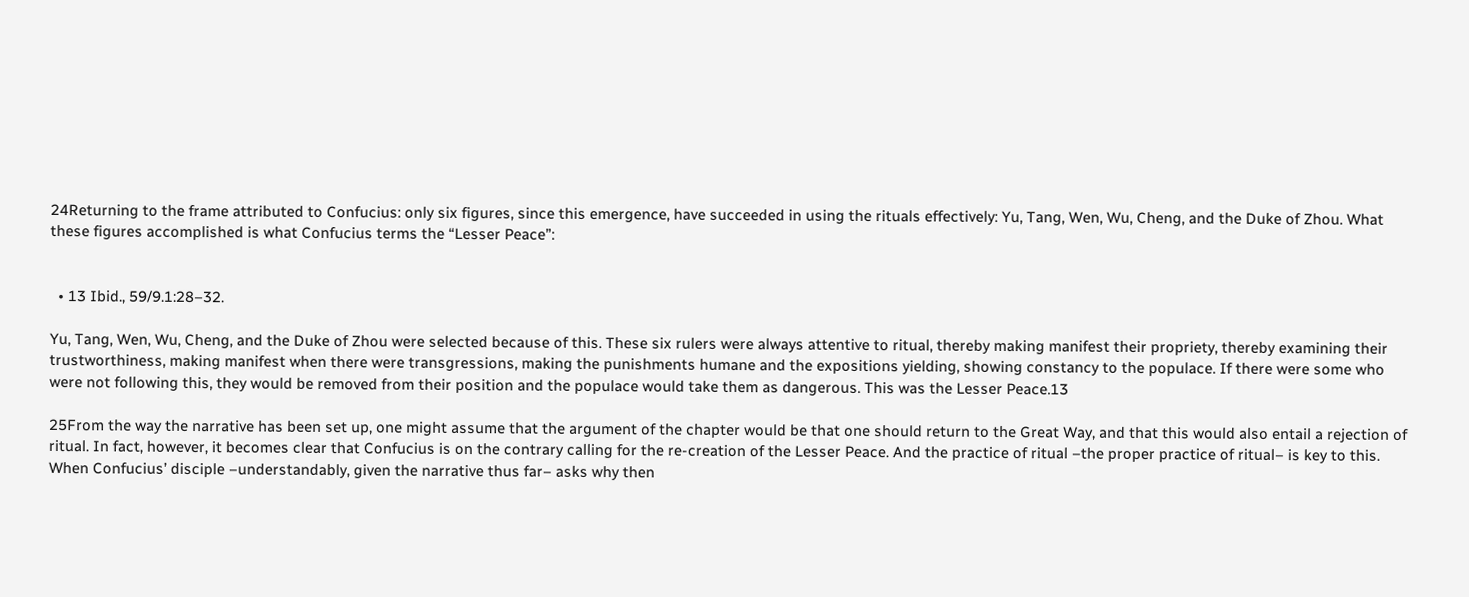24Returning to the frame attributed to Confucius: only six figures, since this emergence, have succeeded in using the rituals effectively: Yu, Tang, Wen, Wu, Cheng, and the Duke of Zhou. What these figures accomplished is what Confucius terms the “Lesser Peace”:


  • 13 Ibid., 59/9.1:28–32.

Yu, Tang, Wen, Wu, Cheng, and the Duke of Zhou were selected because of this. These six rulers were always attentive to ritual, thereby making manifest their propriety, thereby examining their trustworthiness, making manifest when there were transgressions, making the punishments humane and the expositions yielding, showing constancy to the populace. If there were some who were not following this, they would be removed from their position and the populace would take them as dangerous. This was the Lesser Peace.13

25From the way the narrative has been set up, one might assume that the argument of the chapter would be that one should return to the Great Way, and that this would also entail a rejection of ritual. In fact, however, it becomes clear that Confucius is on the contrary calling for the re-creation of the Lesser Peace. And the practice of ritual –the proper practice of ritual– is key to this. When Confucius’ disciple –understandably, given the narrative thus far– asks why then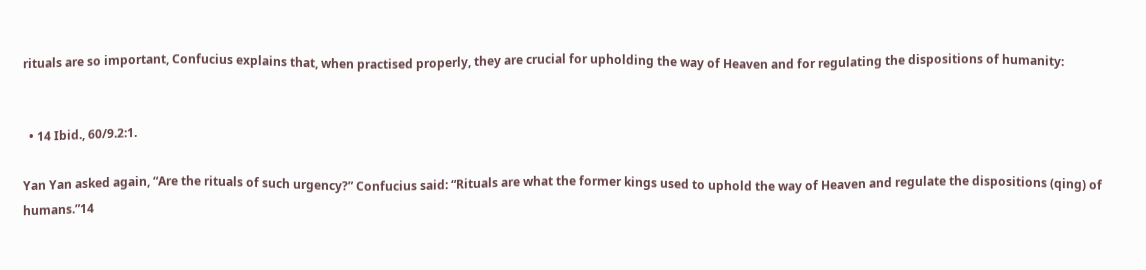rituals are so important, Confucius explains that, when practised properly, they are crucial for upholding the way of Heaven and for regulating the dispositions of humanity:


  • 14 Ibid., 60/9.2:1.

Yan Yan asked again, “Are the rituals of such urgency?” Confucius said: “Rituals are what the former kings used to uphold the way of Heaven and regulate the dispositions (qing) of humans.”14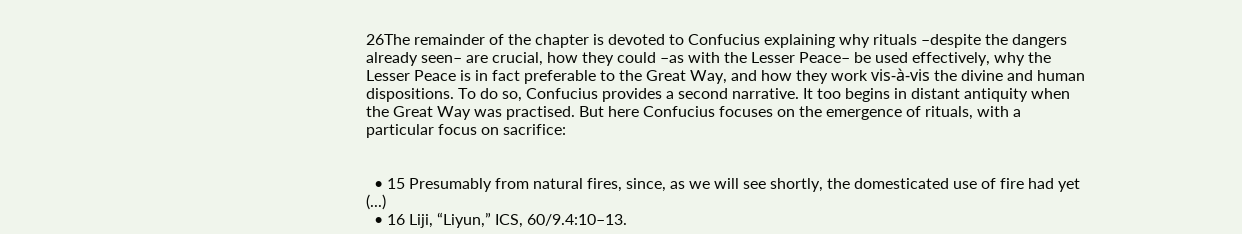26The remainder of the chapter is devoted to Confucius explaining why rituals –despite the dangers already seen– are crucial, how they could –as with the Lesser Peace– be used effectively, why the Lesser Peace is in fact preferable to the Great Way, and how they work vis-à-vis the divine and human dispositions. To do so, Confucius provides a second narrative. It too begins in distant antiquity when the Great Way was practised. But here Confucius focuses on the emergence of rituals, with a particular focus on sacrifice:


  • 15 Presumably from natural fires, since, as we will see shortly, the domesticated use of fire had yet (...)
  • 16 Liji, “Liyun,” ICS, 60/9.4:10–13.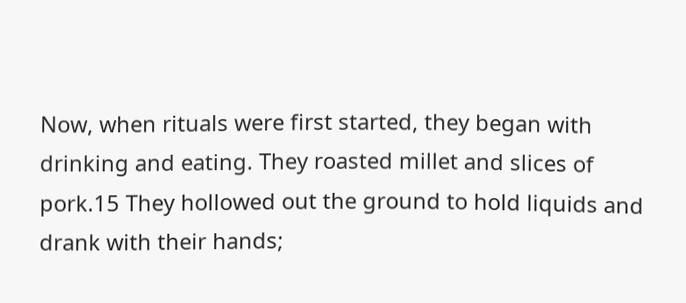Now, when rituals were first started, they began with drinking and eating. They roasted millet and slices of pork.15 They hollowed out the ground to hold liquids and drank with their hands;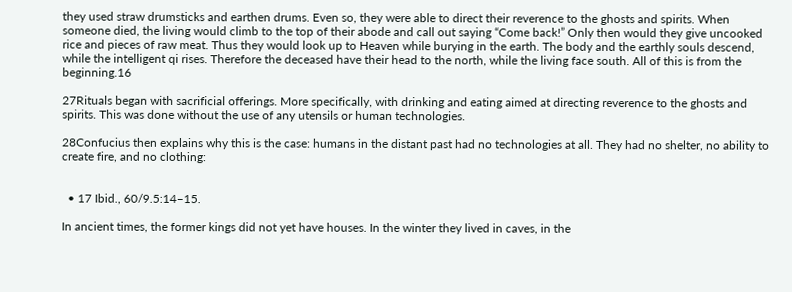they used straw drumsticks and earthen drums. Even so, they were able to direct their reverence to the ghosts and spirits. When someone died, the living would climb to the top of their abode and call out saying “Come back!” Only then would they give uncooked rice and pieces of raw meat. Thus they would look up to Heaven while burying in the earth. The body and the earthly souls descend, while the intelligent qi rises. Therefore the deceased have their head to the north, while the living face south. All of this is from the beginning.16

27Rituals began with sacrificial offerings. More specifically, with drinking and eating aimed at directing reverence to the ghosts and spirits. This was done without the use of any utensils or human technologies.

28Confucius then explains why this is the case: humans in the distant past had no technologies at all. They had no shelter, no ability to create fire, and no clothing:


  • 17 Ibid., 60/9.5:14–15.

In ancient times, the former kings did not yet have houses. In the winter they lived in caves, in the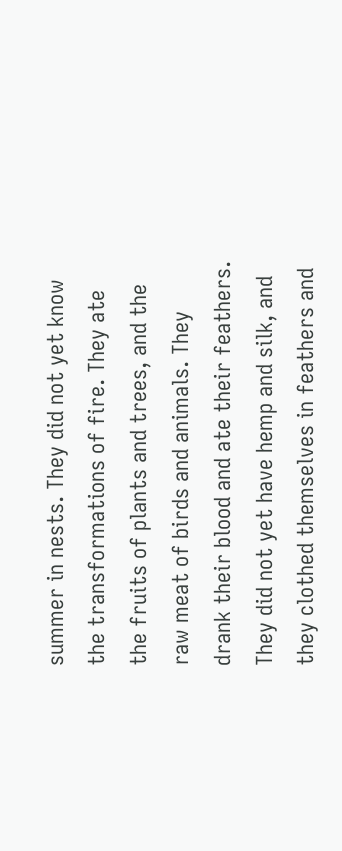summer in nests. They did not yet know the transformations of fire. They ate the fruits of plants and trees, and the raw meat of birds and animals. They drank their blood and ate their feathers. They did not yet have hemp and silk, and they clothed themselves in feathers and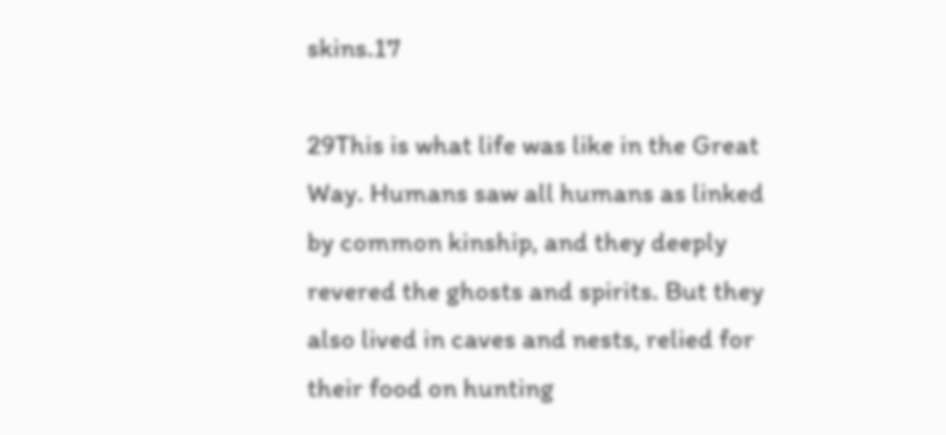skins.17

29This is what life was like in the Great Way. Humans saw all humans as linked by common kinship, and they deeply revered the ghosts and spirits. But they also lived in caves and nests, relied for their food on hunting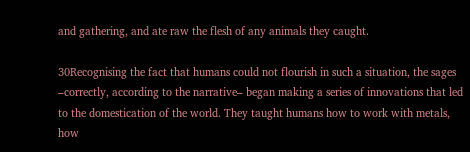and gathering, and ate raw the flesh of any animals they caught.

30Recognising the fact that humans could not flourish in such a situation, the sages –correctly, according to the narrative– began making a series of innovations that led to the domestication of the world. They taught humans how to work with metals, how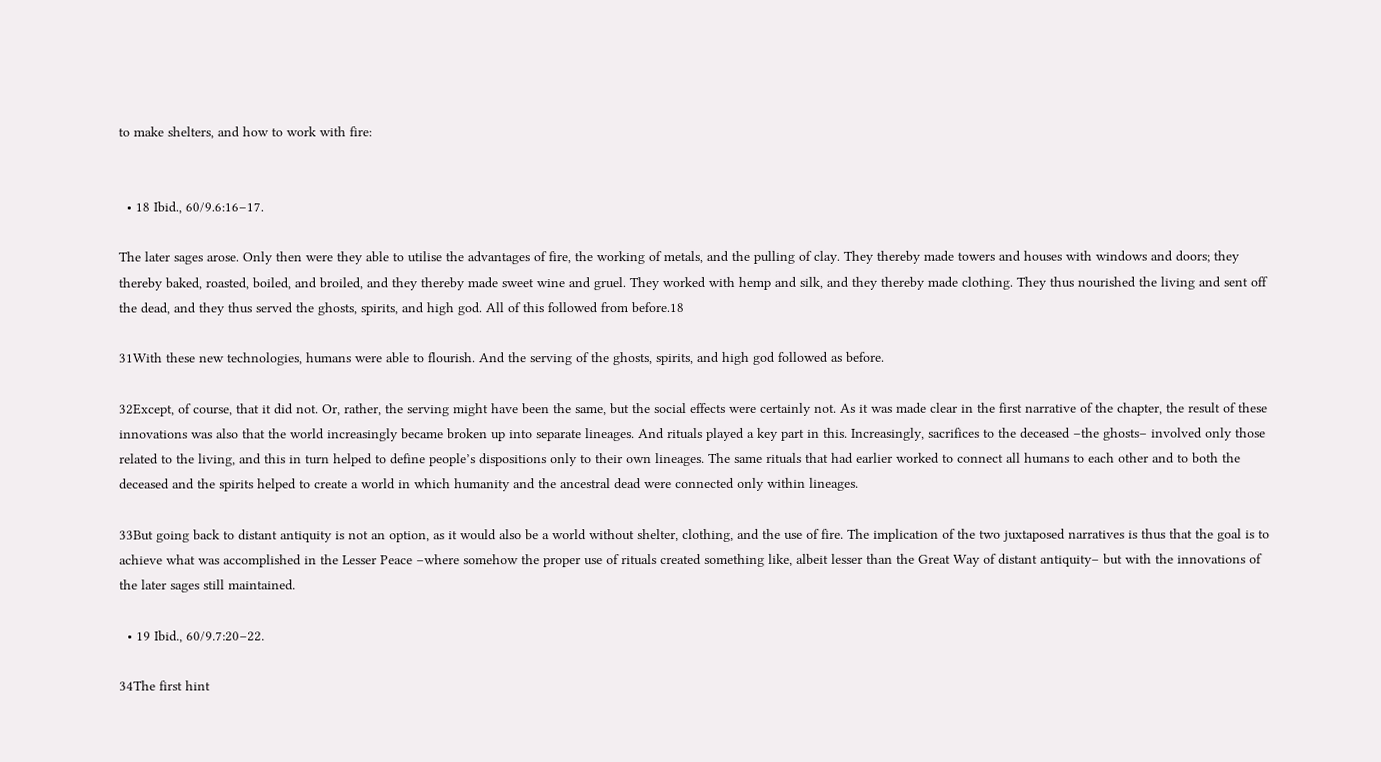to make shelters, and how to work with fire:


  • 18 Ibid., 60/9.6:16–17.

The later sages arose. Only then were they able to utilise the advantages of fire, the working of metals, and the pulling of clay. They thereby made towers and houses with windows and doors; they thereby baked, roasted, boiled, and broiled, and they thereby made sweet wine and gruel. They worked with hemp and silk, and they thereby made clothing. They thus nourished the living and sent off the dead, and they thus served the ghosts, spirits, and high god. All of this followed from before.18

31With these new technologies, humans were able to flourish. And the serving of the ghosts, spirits, and high god followed as before.

32Except, of course, that it did not. Or, rather, the serving might have been the same, but the social effects were certainly not. As it was made clear in the first narrative of the chapter, the result of these innovations was also that the world increasingly became broken up into separate lineages. And rituals played a key part in this. Increasingly, sacrifices to the deceased –the ghosts– involved only those related to the living, and this in turn helped to define people’s dispositions only to their own lineages. The same rituals that had earlier worked to connect all humans to each other and to both the deceased and the spirits helped to create a world in which humanity and the ancestral dead were connected only within lineages.

33But going back to distant antiquity is not an option, as it would also be a world without shelter, clothing, and the use of fire. The implication of the two juxtaposed narratives is thus that the goal is to achieve what was accomplished in the Lesser Peace –where somehow the proper use of rituals created something like, albeit lesser than the Great Way of distant antiquity– but with the innovations of the later sages still maintained.

  • 19 Ibid., 60/9.7:20–22.

34The first hint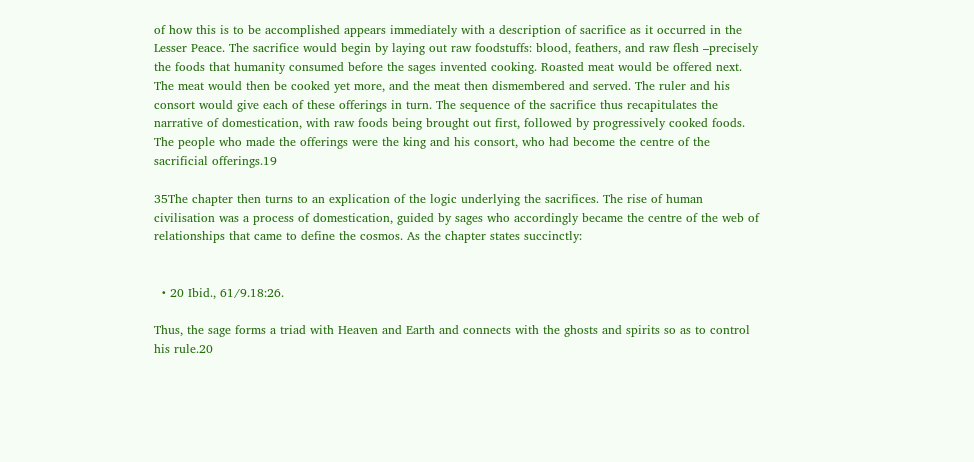of how this is to be accomplished appears immediately with a description of sacrifice as it occurred in the Lesser Peace. The sacrifice would begin by laying out raw foodstuffs: blood, feathers, and raw flesh –precisely the foods that humanity consumed before the sages invented cooking. Roasted meat would be offered next. The meat would then be cooked yet more, and the meat then dismembered and served. The ruler and his consort would give each of these offerings in turn. The sequence of the sacrifice thus recapitulates the narrative of domestication, with raw foods being brought out first, followed by progressively cooked foods. The people who made the offerings were the king and his consort, who had become the centre of the sacrificial offerings.19

35The chapter then turns to an explication of the logic underlying the sacrifices. The rise of human civilisation was a process of domestication, guided by sages who accordingly became the centre of the web of relationships that came to define the cosmos. As the chapter states succinctly:


  • 20 Ibid., 61/9.18:26.

Thus, the sage forms a triad with Heaven and Earth and connects with the ghosts and spirits so as to control his rule.20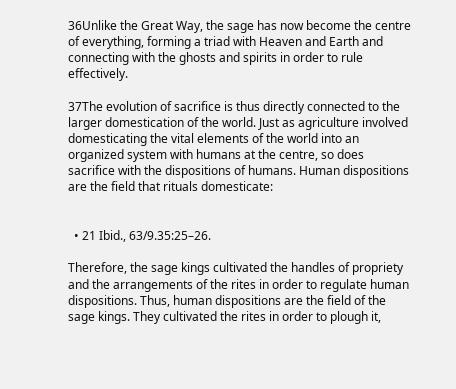36Unlike the Great Way, the sage has now become the centre of everything, forming a triad with Heaven and Earth and connecting with the ghosts and spirits in order to rule effectively.

37The evolution of sacrifice is thus directly connected to the larger domestication of the world. Just as agriculture involved domesticating the vital elements of the world into an organized system with humans at the centre, so does sacrifice with the dispositions of humans. Human dispositions are the field that rituals domesticate:


  • 21 Ibid., 63/9.35:25–26.

Therefore, the sage kings cultivated the handles of propriety and the arrangements of the rites in order to regulate human dispositions. Thus, human dispositions are the field of the sage kings. They cultivated the rites in order to plough it,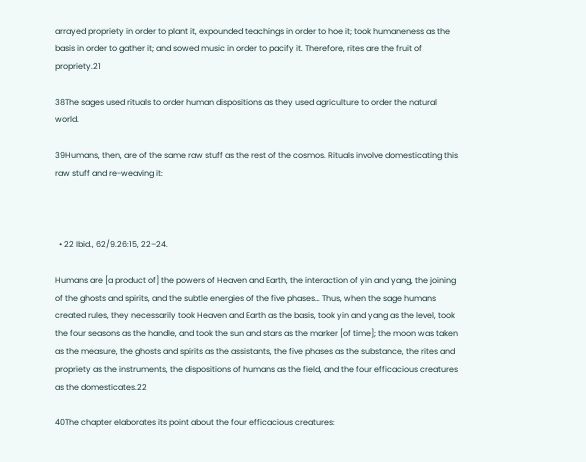arrayed propriety in order to plant it, expounded teachings in order to hoe it; took humaneness as the basis in order to gather it; and sowed music in order to pacify it. Therefore, rites are the fruit of propriety.21

38The sages used rituals to order human dispositions as they used agriculture to order the natural world.

39Humans, then, are of the same raw stuff as the rest of the cosmos. Rituals involve domesticating this raw stuff and re-weaving it:



  • 22 Ibid., 62/9.26:15, 22–24.

Humans are [a product of] the powers of Heaven and Earth, the interaction of yin and yang, the joining of the ghosts and spirits, and the subtle energies of the five phases… Thus, when the sage humans created rules, they necessarily took Heaven and Earth as the basis, took yin and yang as the level, took the four seasons as the handle, and took the sun and stars as the marker [of time]; the moon was taken as the measure, the ghosts and spirits as the assistants, the five phases as the substance, the rites and propriety as the instruments, the dispositions of humans as the field, and the four efficacious creatures as the domesticates.22

40The chapter elaborates its point about the four efficacious creatures: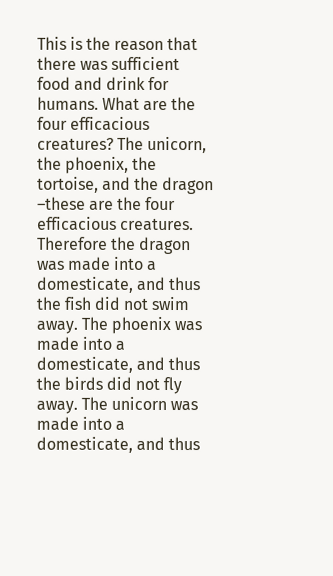This is the reason that there was sufficient food and drink for humans. What are the four efficacious creatures? The unicorn, the phoenix, the tortoise, and the dragon –these are the four efficacious creatures. Therefore the dragon was made into a domesticate, and thus the fish did not swim away. The phoenix was made into a domesticate, and thus the birds did not fly away. The unicorn was made into a domesticate, and thus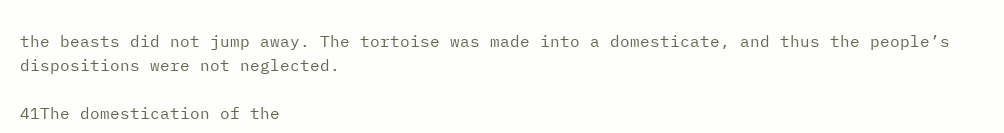the beasts did not jump away. The tortoise was made into a domesticate, and thus the people’s dispositions were not neglected.

41The domestication of the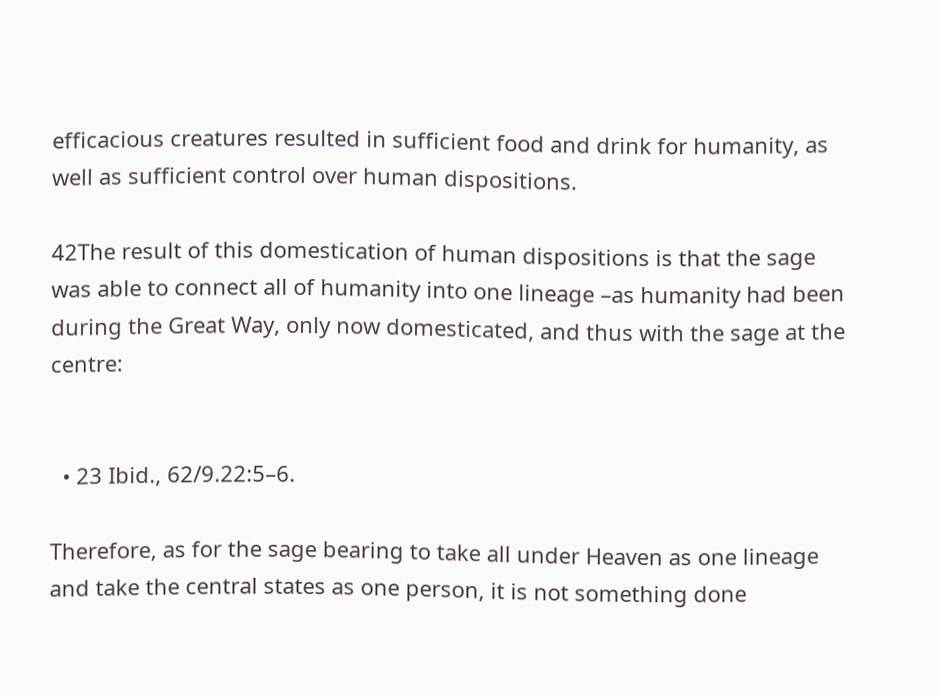efficacious creatures resulted in sufficient food and drink for humanity, as well as sufficient control over human dispositions.

42The result of this domestication of human dispositions is that the sage was able to connect all of humanity into one lineage –as humanity had been during the Great Way, only now domesticated, and thus with the sage at the centre:


  • 23 Ibid., 62/9.22:5–6.

Therefore, as for the sage bearing to take all under Heaven as one lineage and take the central states as one person, it is not something done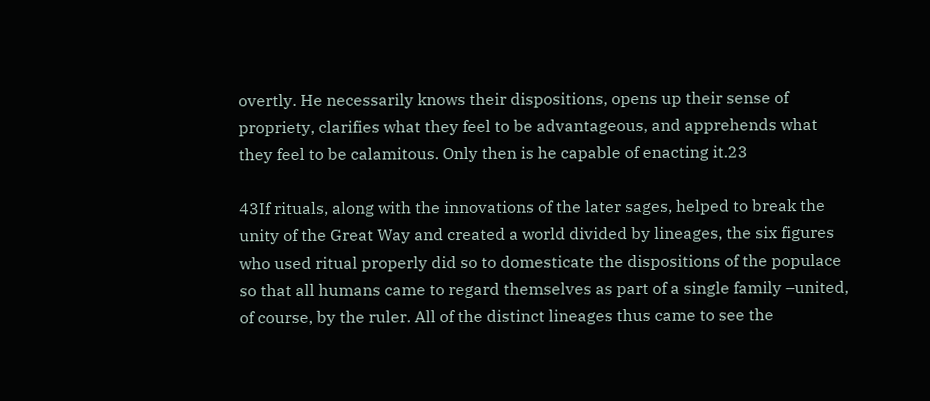overtly. He necessarily knows their dispositions, opens up their sense of propriety, clarifies what they feel to be advantageous, and apprehends what they feel to be calamitous. Only then is he capable of enacting it.23

43If rituals, along with the innovations of the later sages, helped to break the unity of the Great Way and created a world divided by lineages, the six figures who used ritual properly did so to domesticate the dispositions of the populace so that all humans came to regard themselves as part of a single family –united, of course, by the ruler. All of the distinct lineages thus came to see the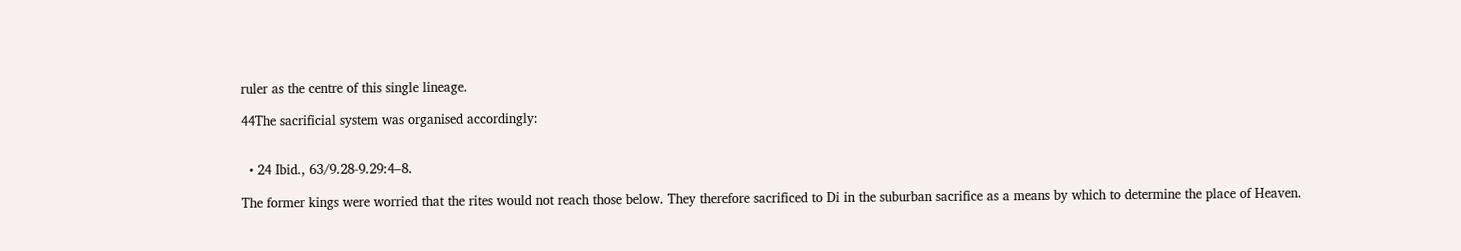ruler as the centre of this single lineage.

44The sacrificial system was organised accordingly:


  • 24 Ibid., 63/9.28-9.29:4–8.

The former kings were worried that the rites would not reach those below. They therefore sacrificed to Di in the suburban sacrifice as a means by which to determine the place of Heaven.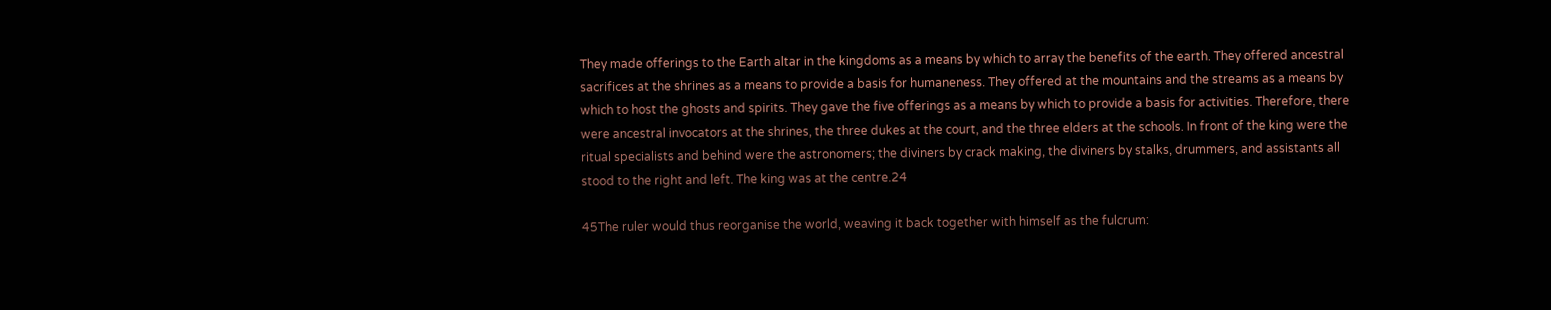They made offerings to the Earth altar in the kingdoms as a means by which to array the benefits of the earth. They offered ancestral sacrifices at the shrines as a means to provide a basis for humaneness. They offered at the mountains and the streams as a means by which to host the ghosts and spirits. They gave the five offerings as a means by which to provide a basis for activities. Therefore, there were ancestral invocators at the shrines, the three dukes at the court, and the three elders at the schools. In front of the king were the ritual specialists and behind were the astronomers; the diviners by crack making, the diviners by stalks, drummers, and assistants all stood to the right and left. The king was at the centre.24

45The ruler would thus reorganise the world, weaving it back together with himself as the fulcrum: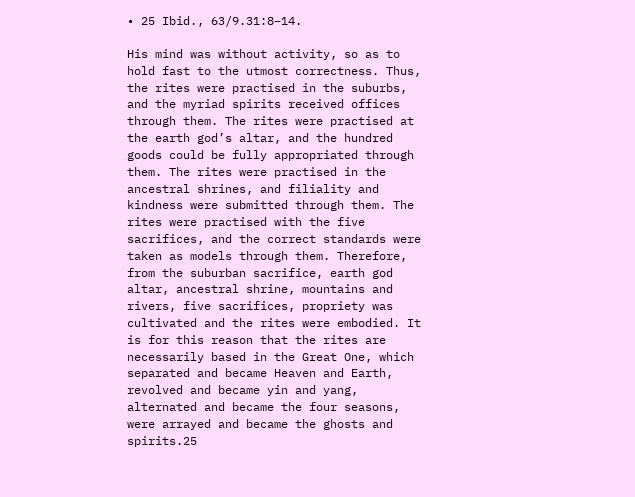• 25 Ibid., 63/9.31:8–14.

His mind was without activity, so as to hold fast to the utmost correctness. Thus, the rites were practised in the suburbs, and the myriad spirits received offices through them. The rites were practised at the earth god’s altar, and the hundred goods could be fully appropriated through them. The rites were practised in the ancestral shrines, and filiality and kindness were submitted through them. The rites were practised with the five sacrifices, and the correct standards were taken as models through them. Therefore, from the suburban sacrifice, earth god altar, ancestral shrine, mountains and rivers, five sacrifices, propriety was cultivated and the rites were embodied. It is for this reason that the rites are necessarily based in the Great One, which separated and became Heaven and Earth, revolved and became yin and yang, alternated and became the four seasons, were arrayed and became the ghosts and spirits.25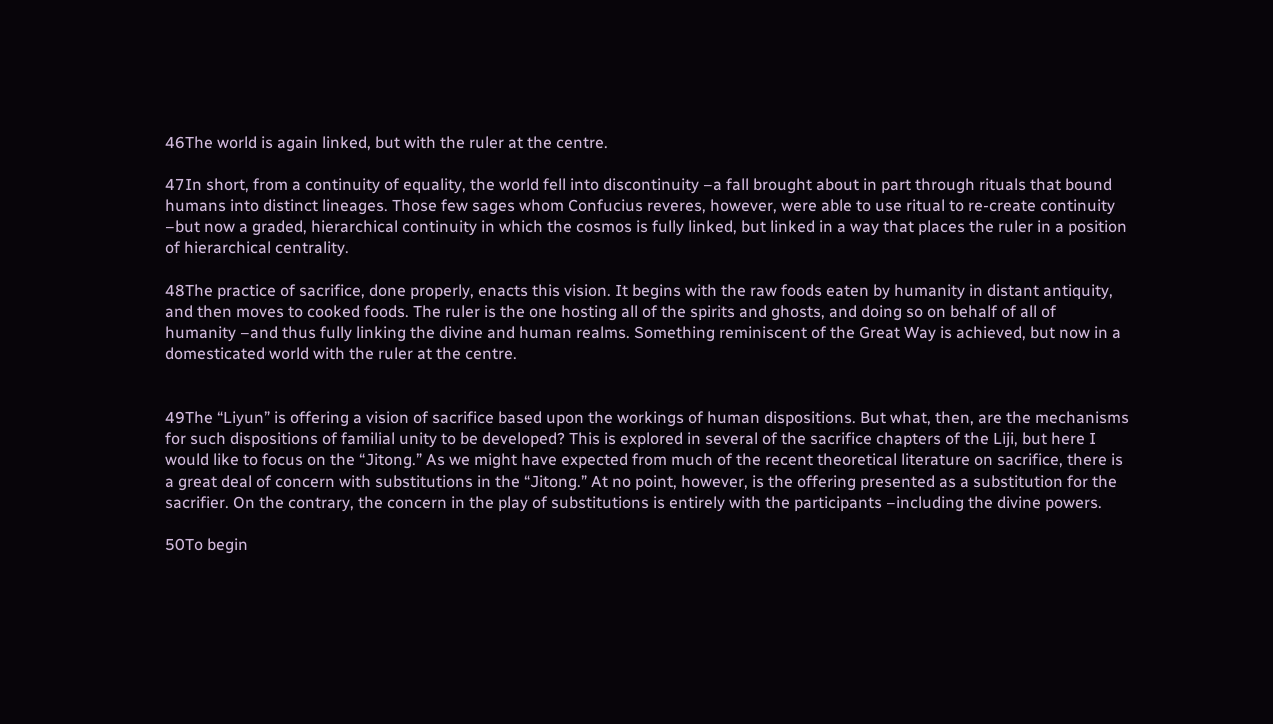46The world is again linked, but with the ruler at the centre.

47In short, from a continuity of equality, the world fell into discontinuity –a fall brought about in part through rituals that bound humans into distinct lineages. Those few sages whom Confucius reveres, however, were able to use ritual to re-create continuity –but now a graded, hierarchical continuity in which the cosmos is fully linked, but linked in a way that places the ruler in a position of hierarchical centrality.

48The practice of sacrifice, done properly, enacts this vision. It begins with the raw foods eaten by humanity in distant antiquity, and then moves to cooked foods. The ruler is the one hosting all of the spirits and ghosts, and doing so on behalf of all of humanity –and thus fully linking the divine and human realms. Something reminiscent of the Great Way is achieved, but now in a domesticated world with the ruler at the centre.


49The “Liyun” is offering a vision of sacrifice based upon the workings of human dispositions. But what, then, are the mechanisms for such dispositions of familial unity to be developed? This is explored in several of the sacrifice chapters of the Liji, but here I would like to focus on the “Jitong.” As we might have expected from much of the recent theoretical literature on sacrifice, there is a great deal of concern with substitutions in the “Jitong.” At no point, however, is the offering presented as a substitution for the sacrifier. On the contrary, the concern in the play of substitutions is entirely with the participants –including the divine powers.

50To begin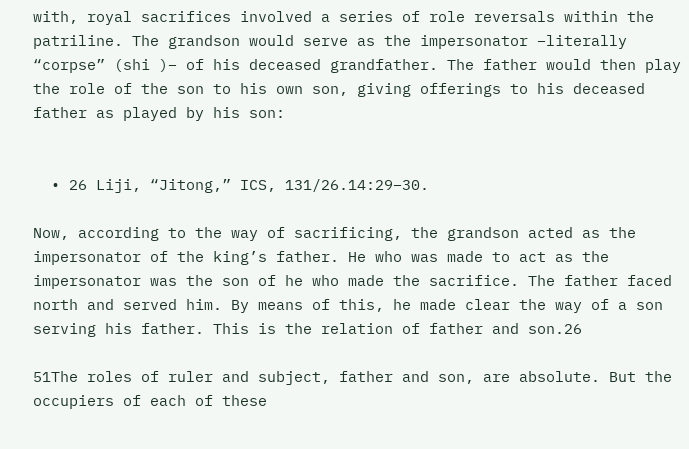with, royal sacrifices involved a series of role reversals within the patriline. The grandson would serve as the impersonator –literally “corpse” (shi )– of his deceased grandfather. The father would then play the role of the son to his own son, giving offerings to his deceased father as played by his son:


  • 26 Liji, “Jitong,” ICS, 131/26.14:29–30.

Now, according to the way of sacrificing, the grandson acted as the impersonator of the king’s father. He who was made to act as the impersonator was the son of he who made the sacrifice. The father faced north and served him. By means of this, he made clear the way of a son serving his father. This is the relation of father and son.26

51The roles of ruler and subject, father and son, are absolute. But the occupiers of each of these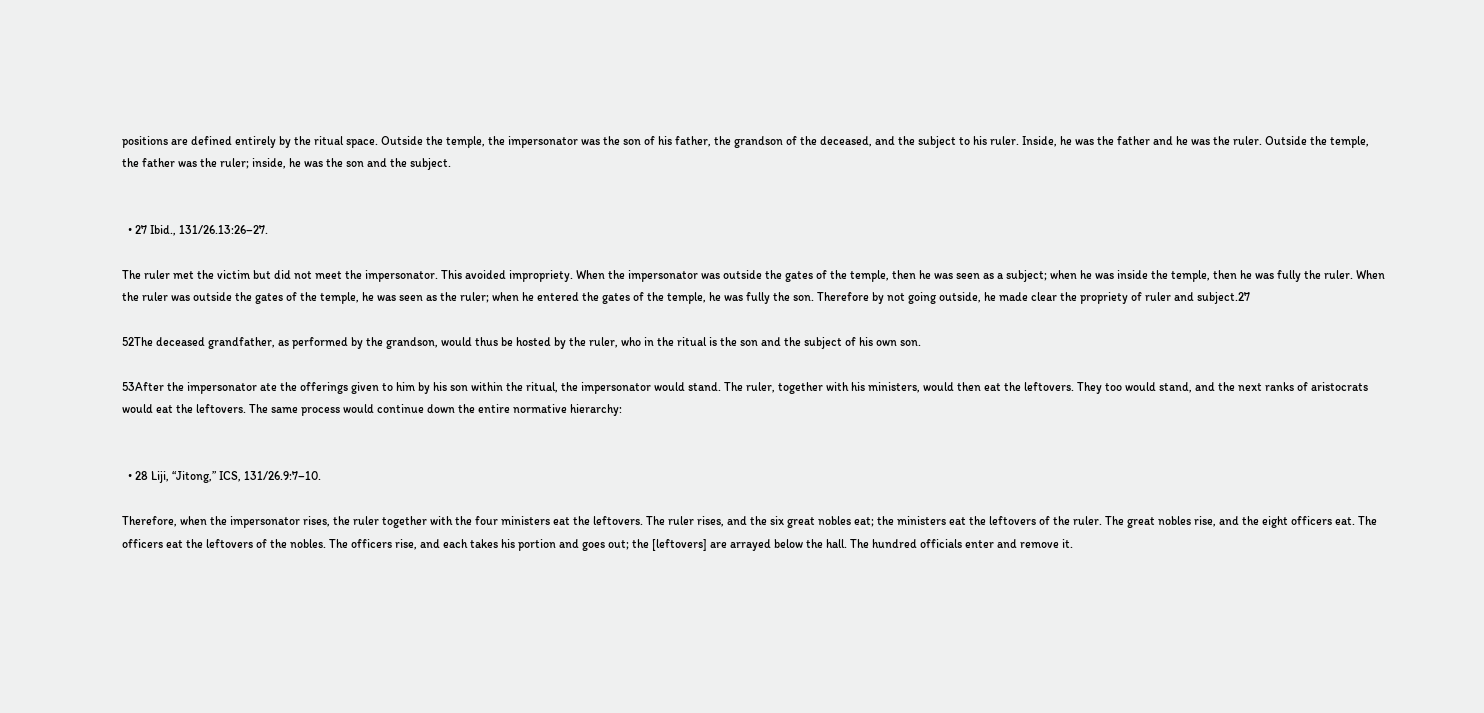positions are defined entirely by the ritual space. Outside the temple, the impersonator was the son of his father, the grandson of the deceased, and the subject to his ruler. Inside, he was the father and he was the ruler. Outside the temple, the father was the ruler; inside, he was the son and the subject.


  • 27 Ibid., 131/26.13:26–27.

The ruler met the victim but did not meet the impersonator. This avoided impropriety. When the impersonator was outside the gates of the temple, then he was seen as a subject; when he was inside the temple, then he was fully the ruler. When the ruler was outside the gates of the temple, he was seen as the ruler; when he entered the gates of the temple, he was fully the son. Therefore by not going outside, he made clear the propriety of ruler and subject.27

52The deceased grandfather, as performed by the grandson, would thus be hosted by the ruler, who in the ritual is the son and the subject of his own son.

53After the impersonator ate the offerings given to him by his son within the ritual, the impersonator would stand. The ruler, together with his ministers, would then eat the leftovers. They too would stand, and the next ranks of aristocrats would eat the leftovers. The same process would continue down the entire normative hierarchy:


  • 28 Liji, “Jitong,” ICS, 131/26.9:7–10.

Therefore, when the impersonator rises, the ruler together with the four ministers eat the leftovers. The ruler rises, and the six great nobles eat; the ministers eat the leftovers of the ruler. The great nobles rise, and the eight officers eat. The officers eat the leftovers of the nobles. The officers rise, and each takes his portion and goes out; the [leftovers] are arrayed below the hall. The hundred officials enter and remove it.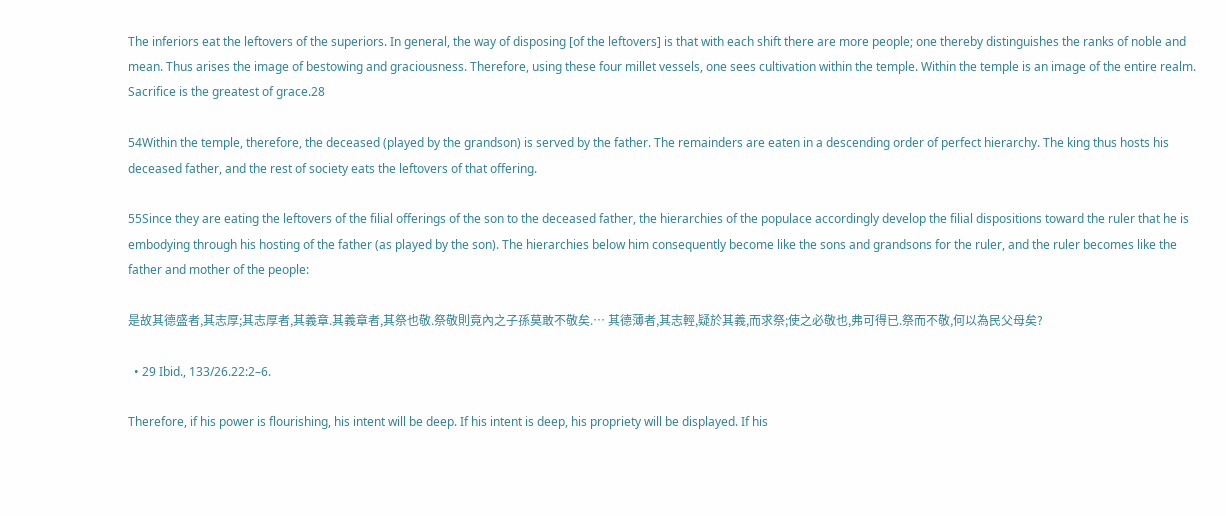The inferiors eat the leftovers of the superiors. In general, the way of disposing [of the leftovers] is that with each shift there are more people; one thereby distinguishes the ranks of noble and mean. Thus arises the image of bestowing and graciousness. Therefore, using these four millet vessels, one sees cultivation within the temple. Within the temple is an image of the entire realm. Sacrifice is the greatest of grace.28

54Within the temple, therefore, the deceased (played by the grandson) is served by the father. The remainders are eaten in a descending order of perfect hierarchy. The king thus hosts his deceased father, and the rest of society eats the leftovers of that offering.

55Since they are eating the leftovers of the filial offerings of the son to the deceased father, the hierarchies of the populace accordingly develop the filial dispositions toward the ruler that he is embodying through his hosting of the father (as played by the son). The hierarchies below him consequently become like the sons and grandsons for the ruler, and the ruler becomes like the father and mother of the people:

是故其德盛者,其志厚;其志厚者,其義章.其義章者,其祭也敬.祭敬則竟內之子孫莫敢不敬矣.⋯ 其德薄者,其志輕,疑於其義,而求祭;使之必敬也,弗可得已.祭而不敬,何以為民父母矣?

  • 29 Ibid., 133/26.22:2–6.

Therefore, if his power is flourishing, his intent will be deep. If his intent is deep, his propriety will be displayed. If his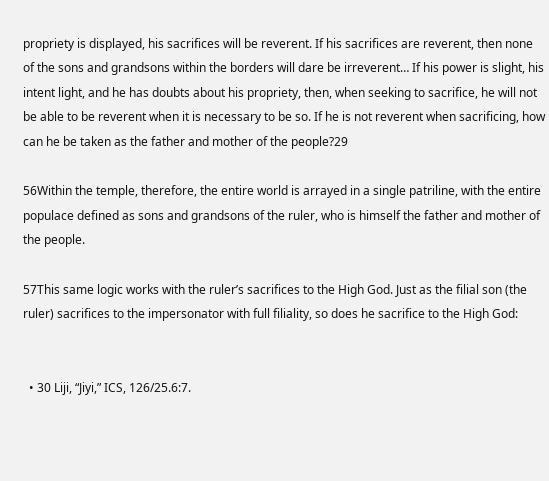propriety is displayed, his sacrifices will be reverent. If his sacrifices are reverent, then none of the sons and grandsons within the borders will dare be irreverent… If his power is slight, his intent light, and he has doubts about his propriety, then, when seeking to sacrifice, he will not be able to be reverent when it is necessary to be so. If he is not reverent when sacrificing, how can he be taken as the father and mother of the people?29

56Within the temple, therefore, the entire world is arrayed in a single patriline, with the entire populace defined as sons and grandsons of the ruler, who is himself the father and mother of the people.

57This same logic works with the ruler’s sacrifices to the High God. Just as the filial son (the ruler) sacrifices to the impersonator with full filiality, so does he sacrifice to the High God:


  • 30 Liji, “Jiyi,” ICS, 126/25.6:7.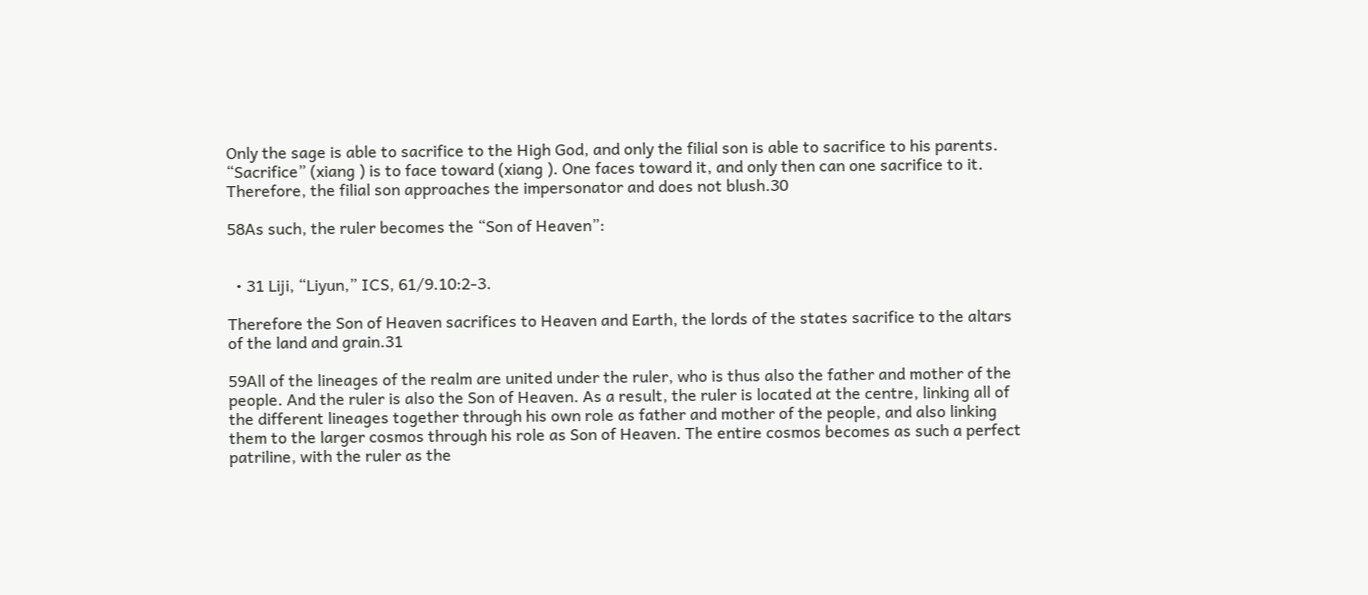Only the sage is able to sacrifice to the High God, and only the filial son is able to sacrifice to his parents. “Sacrifice” (xiang ) is to face toward (xiang ). One faces toward it, and only then can one sacrifice to it. Therefore, the filial son approaches the impersonator and does not blush.30

58As such, the ruler becomes the “Son of Heaven”:


  • 31 Liji, “Liyun,” ICS, 61/9.10:2-3.

Therefore the Son of Heaven sacrifices to Heaven and Earth, the lords of the states sacrifice to the altars of the land and grain.31

59All of the lineages of the realm are united under the ruler, who is thus also the father and mother of the people. And the ruler is also the Son of Heaven. As a result, the ruler is located at the centre, linking all of the different lineages together through his own role as father and mother of the people, and also linking them to the larger cosmos through his role as Son of Heaven. The entire cosmos becomes as such a perfect patriline, with the ruler as the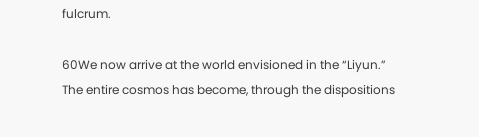fulcrum.

60We now arrive at the world envisioned in the “Liyun.” The entire cosmos has become, through the dispositions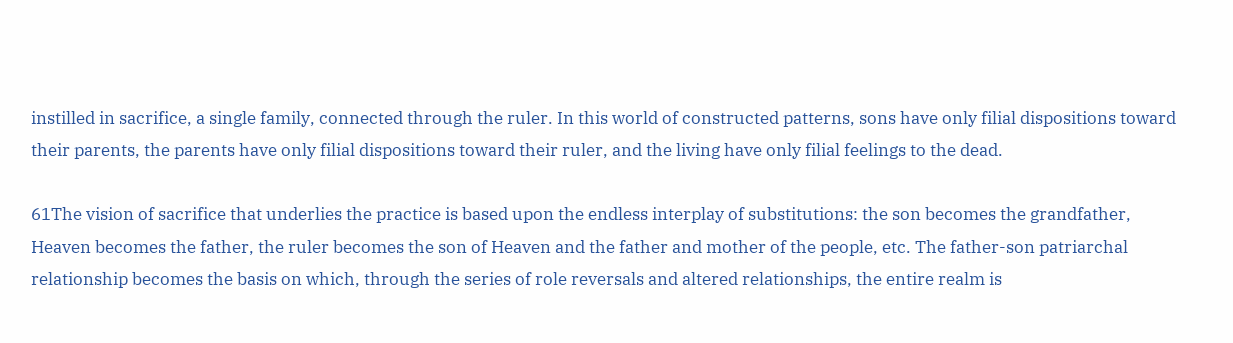instilled in sacrifice, a single family, connected through the ruler. In this world of constructed patterns, sons have only filial dispositions toward their parents, the parents have only filial dispositions toward their ruler, and the living have only filial feelings to the dead.

61The vision of sacrifice that underlies the practice is based upon the endless interplay of substitutions: the son becomes the grandfather, Heaven becomes the father, the ruler becomes the son of Heaven and the father and mother of the people, etc. The father-son patriarchal relationship becomes the basis on which, through the series of role reversals and altered relationships, the entire realm is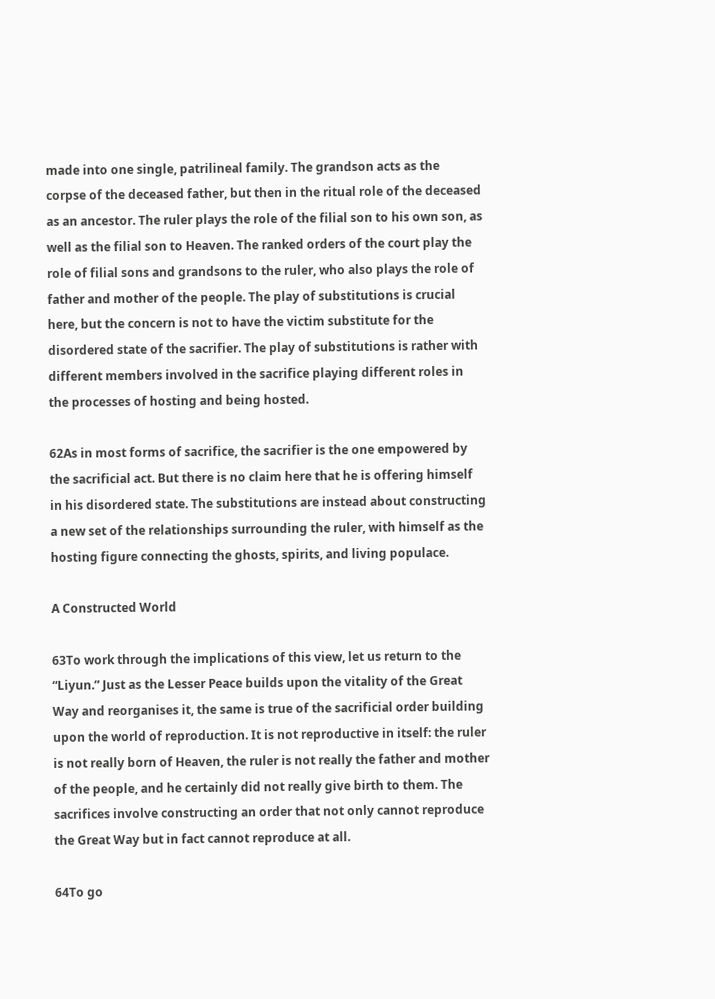made into one single, patrilineal family. The grandson acts as the corpse of the deceased father, but then in the ritual role of the deceased as an ancestor. The ruler plays the role of the filial son to his own son, as well as the filial son to Heaven. The ranked orders of the court play the role of filial sons and grandsons to the ruler, who also plays the role of father and mother of the people. The play of substitutions is crucial here, but the concern is not to have the victim substitute for the disordered state of the sacrifier. The play of substitutions is rather with different members involved in the sacrifice playing different roles in the processes of hosting and being hosted.

62As in most forms of sacrifice, the sacrifier is the one empowered by the sacrificial act. But there is no claim here that he is offering himself in his disordered state. The substitutions are instead about constructing a new set of the relationships surrounding the ruler, with himself as the hosting figure connecting the ghosts, spirits, and living populace.

A Constructed World

63To work through the implications of this view, let us return to the “Liyun.” Just as the Lesser Peace builds upon the vitality of the Great Way and reorganises it, the same is true of the sacrificial order building upon the world of reproduction. It is not reproductive in itself: the ruler is not really born of Heaven, the ruler is not really the father and mother of the people, and he certainly did not really give birth to them. The sacrifices involve constructing an order that not only cannot reproduce the Great Way but in fact cannot reproduce at all.

64To go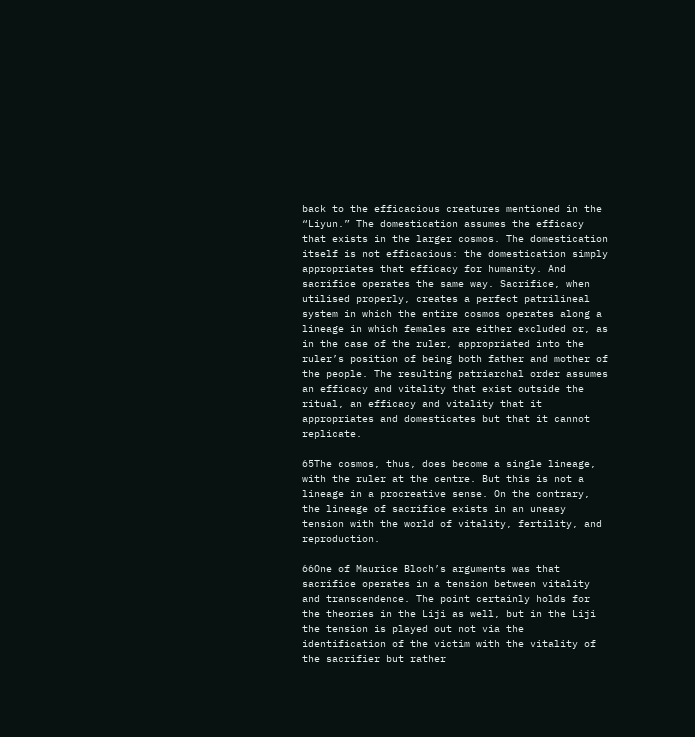back to the efficacious creatures mentioned in the “Liyun.” The domestication assumes the efficacy that exists in the larger cosmos. The domestication itself is not efficacious: the domestication simply appropriates that efficacy for humanity. And sacrifice operates the same way. Sacrifice, when utilised properly, creates a perfect patrilineal system in which the entire cosmos operates along a lineage in which females are either excluded or, as in the case of the ruler, appropriated into the ruler’s position of being both father and mother of the people. The resulting patriarchal order assumes an efficacy and vitality that exist outside the ritual, an efficacy and vitality that it appropriates and domesticates but that it cannot replicate.

65The cosmos, thus, does become a single lineage, with the ruler at the centre. But this is not a lineage in a procreative sense. On the contrary, the lineage of sacrifice exists in an uneasy tension with the world of vitality, fertility, and reproduction.

66One of Maurice Bloch’s arguments was that sacrifice operates in a tension between vitality and transcendence. The point certainly holds for the theories in the Liji as well, but in the Liji the tension is played out not via the identification of the victim with the vitality of the sacrifier but rather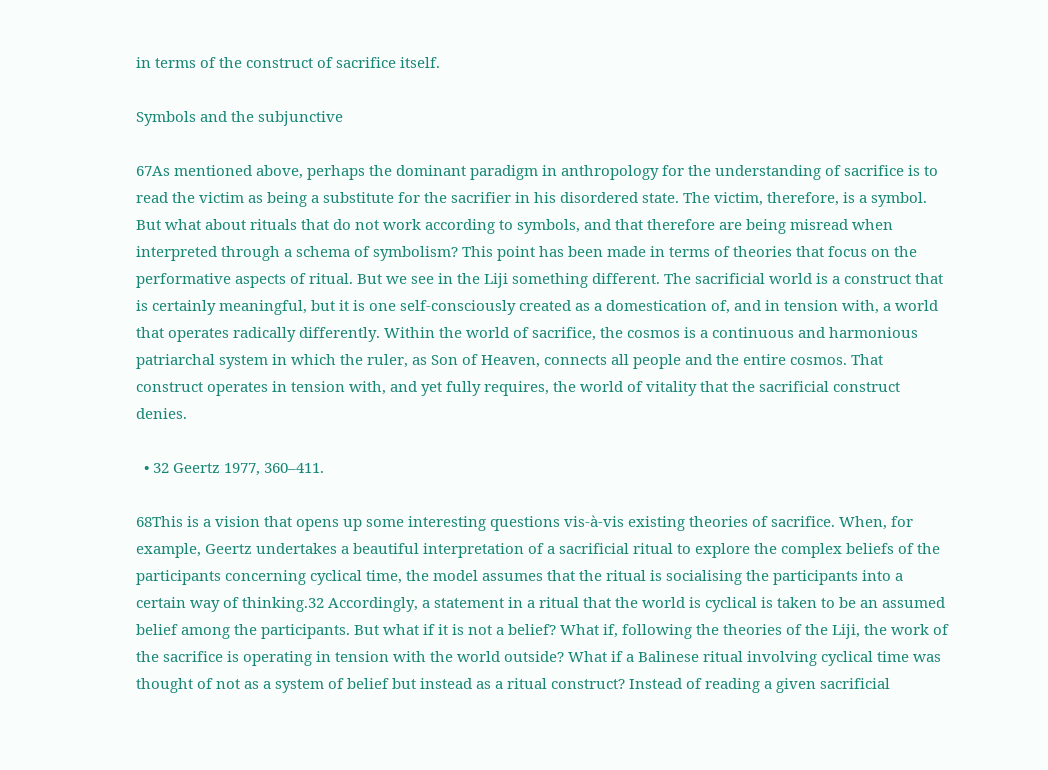in terms of the construct of sacrifice itself.

Symbols and the subjunctive

67As mentioned above, perhaps the dominant paradigm in anthropology for the understanding of sacrifice is to read the victim as being a substitute for the sacrifier in his disordered state. The victim, therefore, is a symbol. But what about rituals that do not work according to symbols, and that therefore are being misread when interpreted through a schema of symbolism? This point has been made in terms of theories that focus on the performative aspects of ritual. But we see in the Liji something different. The sacrificial world is a construct that is certainly meaningful, but it is one self-consciously created as a domestication of, and in tension with, a world that operates radically differently. Within the world of sacrifice, the cosmos is a continuous and harmonious patriarchal system in which the ruler, as Son of Heaven, connects all people and the entire cosmos. That construct operates in tension with, and yet fully requires, the world of vitality that the sacrificial construct denies.

  • 32 Geertz 1977, 360–411.

68This is a vision that opens up some interesting questions vis-à-vis existing theories of sacrifice. When, for example, Geertz undertakes a beautiful interpretation of a sacrificial ritual to explore the complex beliefs of the participants concerning cyclical time, the model assumes that the ritual is socialising the participants into a certain way of thinking.32 Accordingly, a statement in a ritual that the world is cyclical is taken to be an assumed belief among the participants. But what if it is not a belief? What if, following the theories of the Liji, the work of the sacrifice is operating in tension with the world outside? What if a Balinese ritual involving cyclical time was thought of not as a system of belief but instead as a ritual construct? Instead of reading a given sacrificial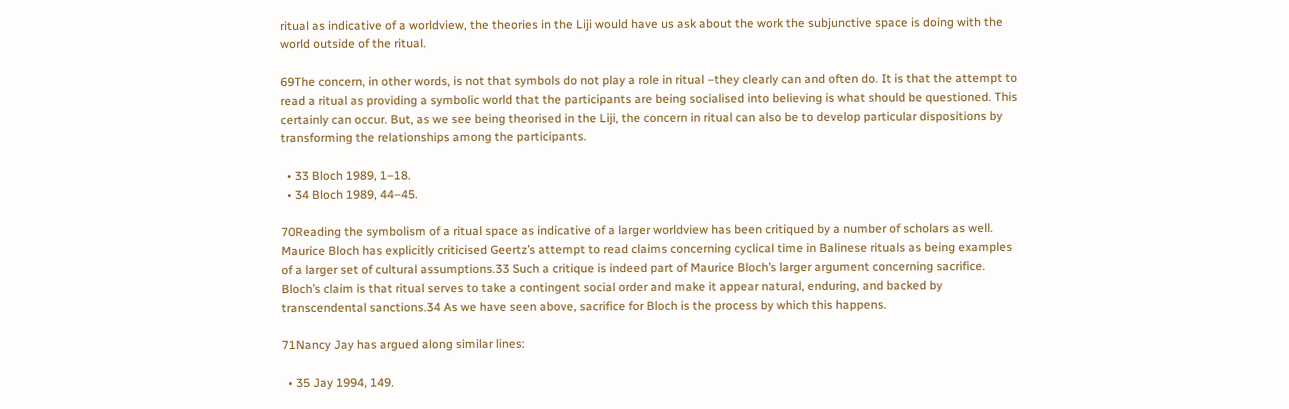ritual as indicative of a worldview, the theories in the Liji would have us ask about the work the subjunctive space is doing with the world outside of the ritual.

69The concern, in other words, is not that symbols do not play a role in ritual –they clearly can and often do. It is that the attempt to read a ritual as providing a symbolic world that the participants are being socialised into believing is what should be questioned. This certainly can occur. But, as we see being theorised in the Liji, the concern in ritual can also be to develop particular dispositions by transforming the relationships among the participants.

  • 33 Bloch 1989, 1–18.
  • 34 Bloch 1989, 44–45.

70Reading the symbolism of a ritual space as indicative of a larger worldview has been critiqued by a number of scholars as well. Maurice Bloch has explicitly criticised Geertz’s attempt to read claims concerning cyclical time in Balinese rituals as being examples of a larger set of cultural assumptions.33 Such a critique is indeed part of Maurice Bloch’s larger argument concerning sacrifice. Bloch’s claim is that ritual serves to take a contingent social order and make it appear natural, enduring, and backed by transcendental sanctions.34 As we have seen above, sacrifice for Bloch is the process by which this happens.

71Nancy Jay has argued along similar lines:

  • 35 Jay 1994, 149.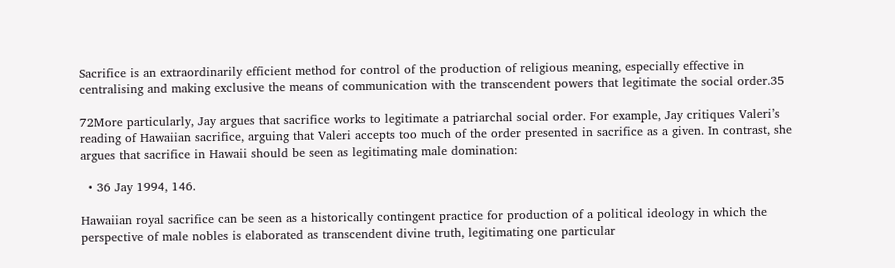Sacrifice is an extraordinarily efficient method for control of the production of religious meaning, especially effective in centralising and making exclusive the means of communication with the transcendent powers that legitimate the social order.35

72More particularly, Jay argues that sacrifice works to legitimate a patriarchal social order. For example, Jay critiques Valeri’s reading of Hawaiian sacrifice, arguing that Valeri accepts too much of the order presented in sacrifice as a given. In contrast, she argues that sacrifice in Hawaii should be seen as legitimating male domination:

  • 36 Jay 1994, 146.

Hawaiian royal sacrifice can be seen as a historically contingent practice for production of a political ideology in which the perspective of male nobles is elaborated as transcendent divine truth, legitimating one particular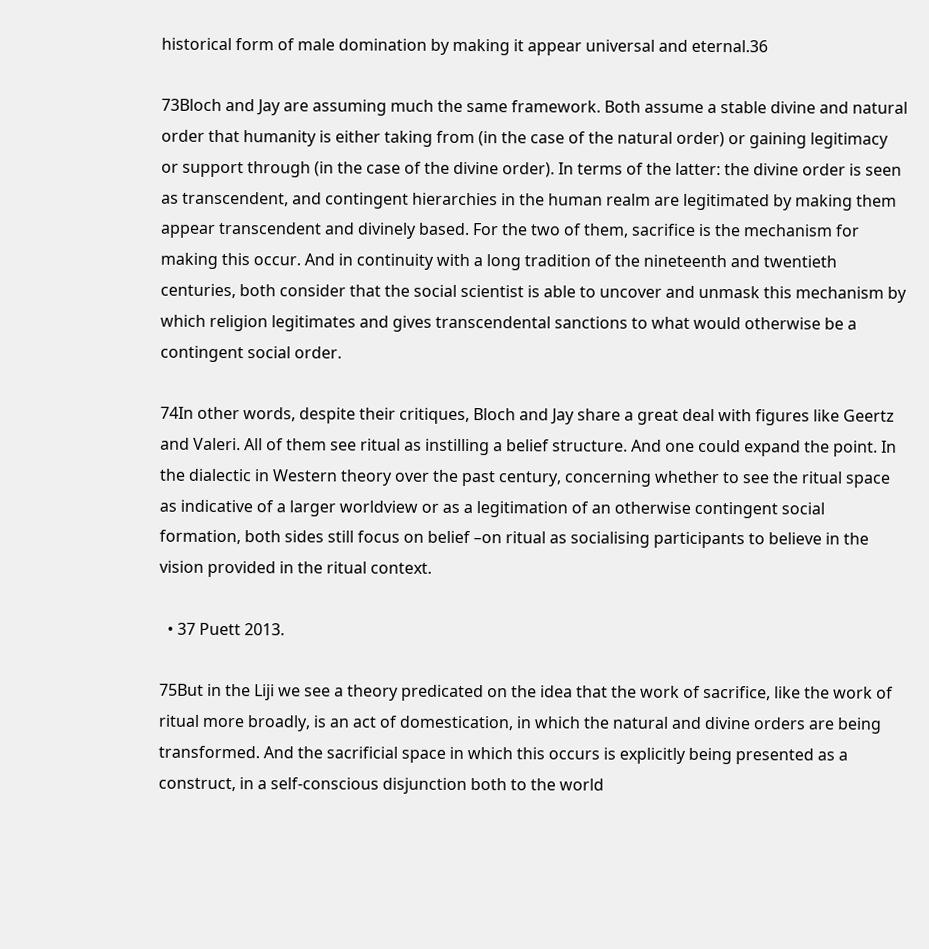historical form of male domination by making it appear universal and eternal.36

73Bloch and Jay are assuming much the same framework. Both assume a stable divine and natural order that humanity is either taking from (in the case of the natural order) or gaining legitimacy or support through (in the case of the divine order). In terms of the latter: the divine order is seen as transcendent, and contingent hierarchies in the human realm are legitimated by making them appear transcendent and divinely based. For the two of them, sacrifice is the mechanism for making this occur. And in continuity with a long tradition of the nineteenth and twentieth centuries, both consider that the social scientist is able to uncover and unmask this mechanism by which religion legitimates and gives transcendental sanctions to what would otherwise be a contingent social order.

74In other words, despite their critiques, Bloch and Jay share a great deal with figures like Geertz and Valeri. All of them see ritual as instilling a belief structure. And one could expand the point. In the dialectic in Western theory over the past century, concerning whether to see the ritual space as indicative of a larger worldview or as a legitimation of an otherwise contingent social formation, both sides still focus on belief –on ritual as socialising participants to believe in the vision provided in the ritual context.

  • 37 Puett 2013.

75But in the Liji we see a theory predicated on the idea that the work of sacrifice, like the work of ritual more broadly, is an act of domestication, in which the natural and divine orders are being transformed. And the sacrificial space in which this occurs is explicitly being presented as a construct, in a self-conscious disjunction both to the world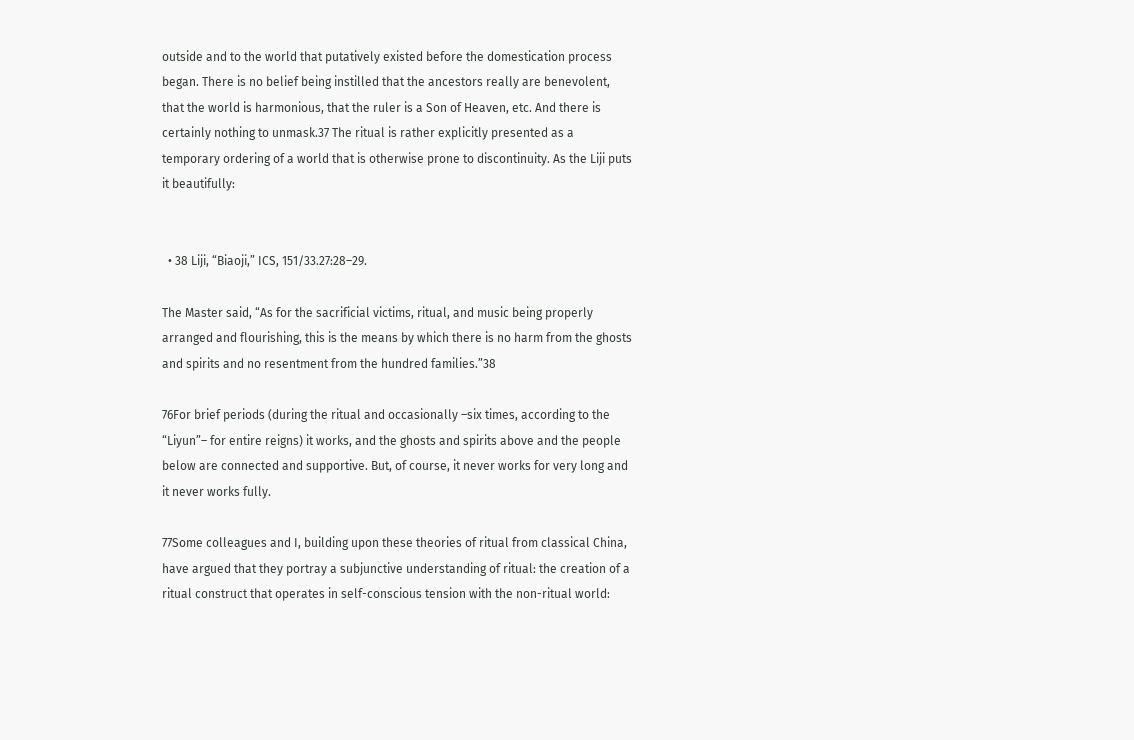outside and to the world that putatively existed before the domestication process began. There is no belief being instilled that the ancestors really are benevolent, that the world is harmonious, that the ruler is a Son of Heaven, etc. And there is certainly nothing to unmask.37 The ritual is rather explicitly presented as a temporary ordering of a world that is otherwise prone to discontinuity. As the Liji puts it beautifully:


  • 38 Liji, “Biaoji,” ICS, 151/33.27:28–29.

The Master said, “As for the sacrificial victims, ritual, and music being properly arranged and flourishing, this is the means by which there is no harm from the ghosts and spirits and no resentment from the hundred families.”38

76For brief periods (during the ritual and occasionally –six times, according to the “Liyun”– for entire reigns) it works, and the ghosts and spirits above and the people below are connected and supportive. But, of course, it never works for very long and it never works fully.

77Some colleagues and I, building upon these theories of ritual from classical China, have argued that they portray a subjunctive understanding of ritual: the creation of a ritual construct that operates in self-conscious tension with the non-ritual world: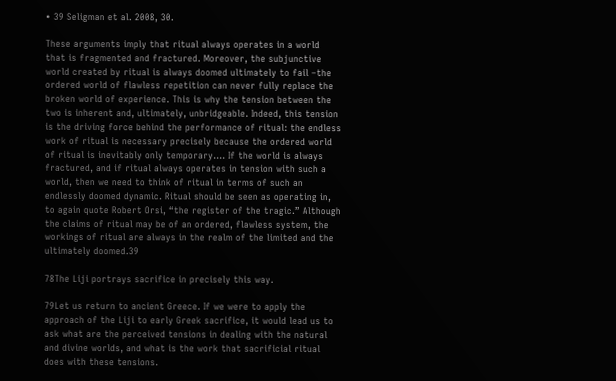• 39 Seligman et al. 2008, 30.

These arguments imply that ritual always operates in a world that is fragmented and fractured. Moreover, the subjunctive world created by ritual is always doomed ultimately to fail –the ordered world of flawless repetition can never fully replace the broken world of experience. This is why the tension between the two is inherent and, ultimately, unbridgeable. Indeed, this tension is the driving force behind the performance of ritual: the endless work of ritual is necessary precisely because the ordered world of ritual is inevitably only temporary…. If the world is always fractured, and if ritual always operates in tension with such a world, then we need to think of ritual in terms of such an endlessly doomed dynamic. Ritual should be seen as operating in, to again quote Robert Orsi, “the register of the tragic.” Although the claims of ritual may be of an ordered, flawless system, the workings of ritual are always in the realm of the limited and the ultimately doomed.39

78The Liji portrays sacrifice in precisely this way.

79Let us return to ancient Greece. If we were to apply the approach of the Liji to early Greek sacrifice, it would lead us to ask what are the perceived tensions in dealing with the natural and divine worlds, and what is the work that sacrificial ritual does with these tensions.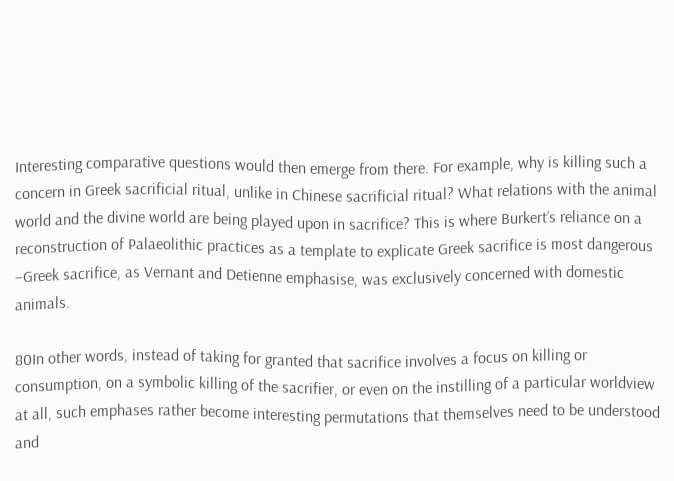Interesting comparative questions would then emerge from there. For example, why is killing such a concern in Greek sacrificial ritual, unlike in Chinese sacrificial ritual? What relations with the animal world and the divine world are being played upon in sacrifice? This is where Burkert’s reliance on a reconstruction of Palaeolithic practices as a template to explicate Greek sacrifice is most dangerous –Greek sacrifice, as Vernant and Detienne emphasise, was exclusively concerned with domestic animals.

80In other words, instead of taking for granted that sacrifice involves a focus on killing or consumption, on a symbolic killing of the sacrifier, or even on the instilling of a particular worldview at all, such emphases rather become interesting permutations that themselves need to be understood and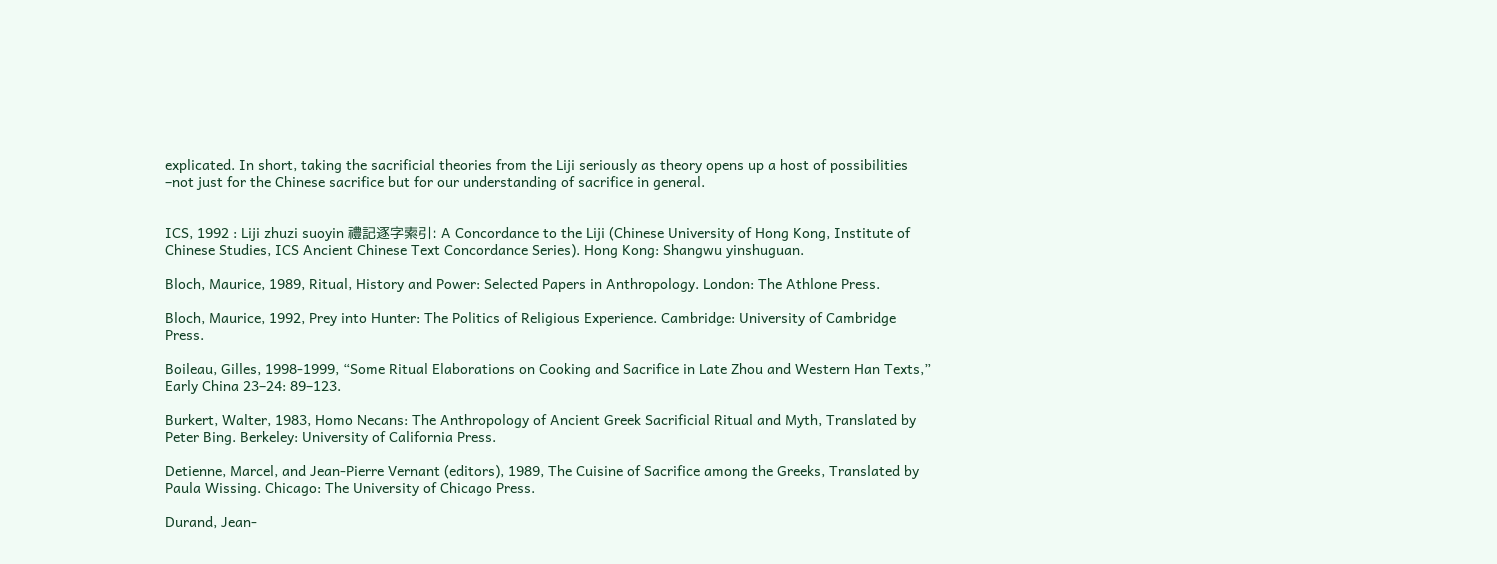explicated. In short, taking the sacrificial theories from the Liji seriously as theory opens up a host of possibilities –not just for the Chinese sacrifice but for our understanding of sacrifice in general.


ICS, 1992 : Liji zhuzi suoyin 禮記逐字索引: A Concordance to the Liji (Chinese University of Hong Kong, Institute of Chinese Studies, ICS Ancient Chinese Text Concordance Series). Hong Kong: Shangwu yinshuguan.

Bloch, Maurice, 1989, Ritual, History and Power: Selected Papers in Anthropology. London: The Athlone Press.

Bloch, Maurice, 1992, Prey into Hunter: The Politics of Religious Experience. Cambridge: University of Cambridge Press.

Boileau, Gilles, 1998-1999, “Some Ritual Elaborations on Cooking and Sacrifice in Late Zhou and Western Han Texts,” Early China 23–24: 89–123.

Burkert, Walter, 1983, Homo Necans: The Anthropology of Ancient Greek Sacrificial Ritual and Myth, Translated by Peter Bing. Berkeley: University of California Press.

Detienne, Marcel, and Jean-Pierre Vernant (editors), 1989, The Cuisine of Sacrifice among the Greeks, Translated by Paula Wissing. Chicago: The University of Chicago Press.

Durand, Jean-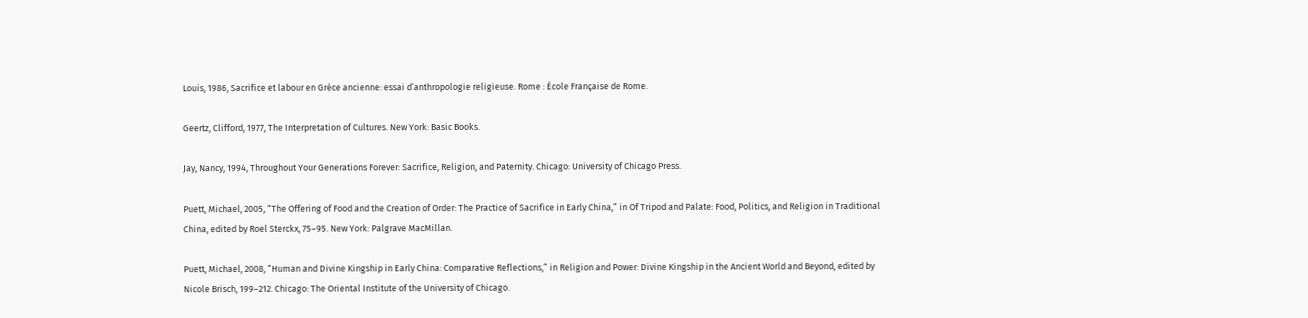Louis, 1986, Sacrifice et labour en Grèce ancienne: essai d’anthropologie religieuse. Rome : École Française de Rome.

Geertz, Clifford, 1977, The Interpretation of Cultures. New York: Basic Books.

Jay, Nancy, 1994, Throughout Your Generations Forever: Sacrifice, Religion, and Paternity. Chicago: University of Chicago Press.

Puett, Michael, 2005, “The Offering of Food and the Creation of Order: The Practice of Sacrifice in Early China,” in Of Tripod and Palate: Food, Politics, and Religion in Traditional China, edited by Roel Sterckx, 75–95. New York: Palgrave MacMillan.

Puett, Michael, 2008, “Human and Divine Kingship in Early China: Comparative Reflections,” in Religion and Power: Divine Kingship in the Ancient World and Beyond, edited by Nicole Brisch, 199–212. Chicago: The Oriental Institute of the University of Chicago.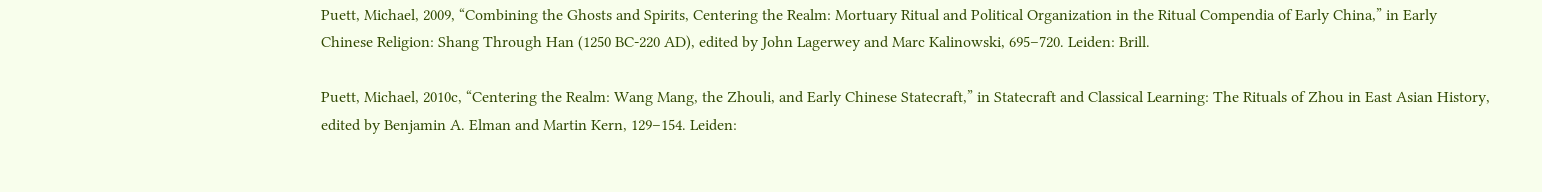Puett, Michael, 2009, “Combining the Ghosts and Spirits, Centering the Realm: Mortuary Ritual and Political Organization in the Ritual Compendia of Early China,” in Early Chinese Religion: Shang Through Han (1250 BC-220 AD), edited by John Lagerwey and Marc Kalinowski, 695–720. Leiden: Brill.

Puett, Michael, 2010c, “Centering the Realm: Wang Mang, the Zhouli, and Early Chinese Statecraft,” in Statecraft and Classical Learning: The Rituals of Zhou in East Asian History, edited by Benjamin A. Elman and Martin Kern, 129–154. Leiden: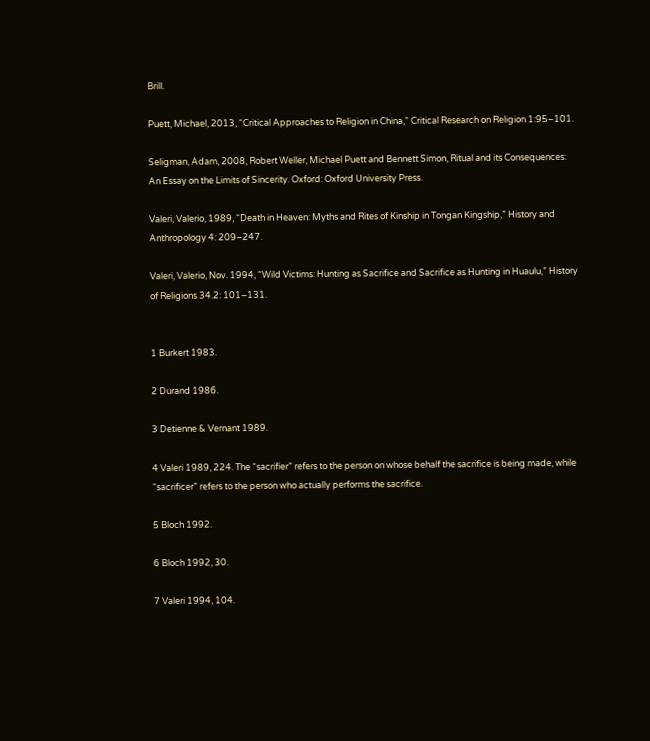Brill.

Puett, Michael, 2013, “Critical Approaches to Religion in China,” Critical Research on Religion 1:95–101.

Seligman, Adam, 2008, Robert Weller, Michael Puett and Bennett Simon, Ritual and its Consequences: An Essay on the Limits of Sincerity. Oxford: Oxford University Press.

Valeri, Valerio, 1989, “Death in Heaven: Myths and Rites of Kinship in Tongan Kingship,” History and Anthropology 4: 209–247.

Valeri, Valerio, Nov. 1994, “Wild Victims: Hunting as Sacrifice and Sacrifice as Hunting in Huaulu,” History of Religions 34.2: 101–131.


1 Burkert 1983.

2 Durand 1986.

3 Detienne & Vernant 1989.

4 Valeri 1989, 224. The “sacrifier” refers to the person on whose behalf the sacrifice is being made, while “sacrificer” refers to the person who actually performs the sacrifice.

5 Bloch 1992.

6 Bloch 1992, 30.

7 Valeri 1994, 104.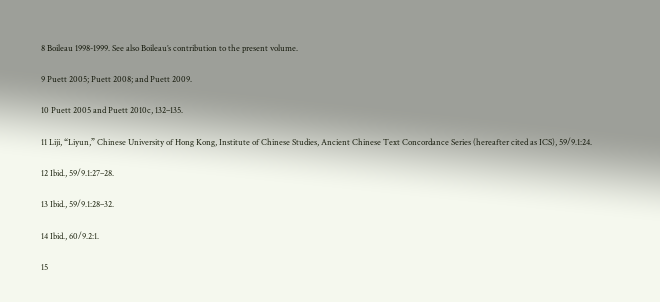8 Boileau 1998-1999. See also Boileau’s contribution to the present volume.

9 Puett 2005; Puett 2008; and Puett 2009.

10 Puett 2005 and Puett 2010c, 132–135.

11 Liji, “Liyun,” Chinese University of Hong Kong, Institute of Chinese Studies, Ancient Chinese Text Concordance Series (hereafter cited as ICS), 59/9.1:24.

12 Ibid., 59/9.1:27–28.

13 Ibid., 59/9.1:28–32.

14 Ibid., 60/9.2:1.

15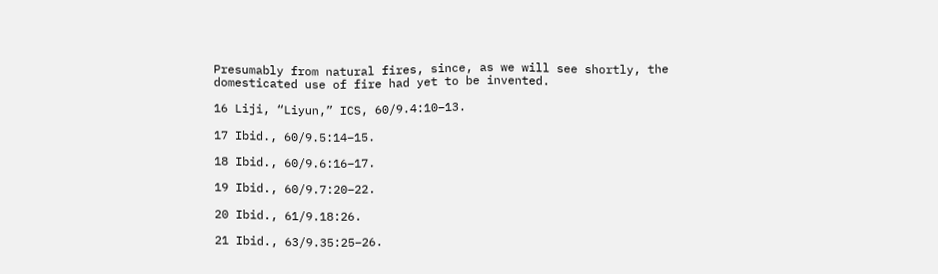Presumably from natural fires, since, as we will see shortly, the domesticated use of fire had yet to be invented.

16 Liji, “Liyun,” ICS, 60/9.4:10–13.

17 Ibid., 60/9.5:14–15.

18 Ibid., 60/9.6:16–17.

19 Ibid., 60/9.7:20–22.

20 Ibid., 61/9.18:26.

21 Ibid., 63/9.35:25–26.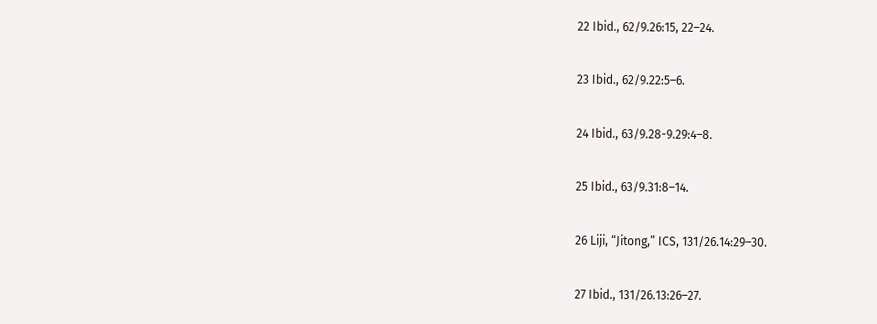22 Ibid., 62/9.26:15, 22–24.

23 Ibid., 62/9.22:5–6.

24 Ibid., 63/9.28-9.29:4–8.

25 Ibid., 63/9.31:8–14.

26 Liji, “Jitong,” ICS, 131/26.14:29–30.

27 Ibid., 131/26.13:26–27.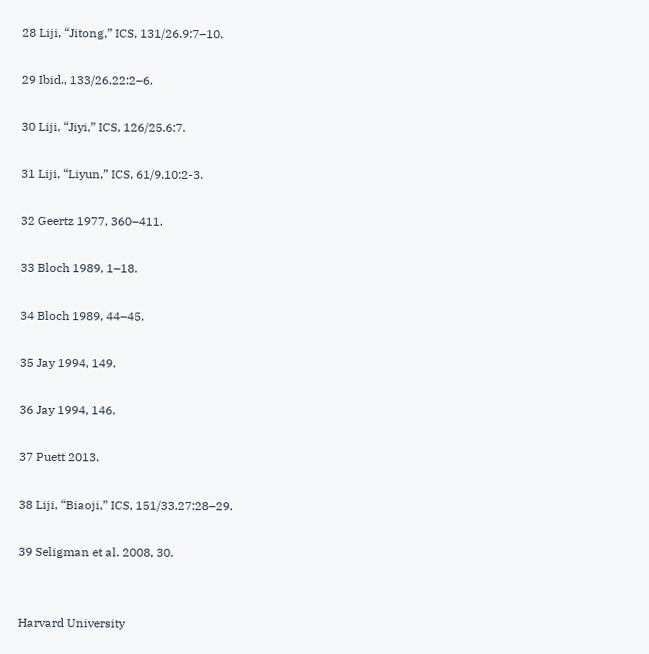28 Liji, “Jitong,” ICS, 131/26.9:7–10.

29 Ibid., 133/26.22:2–6.

30 Liji, “Jiyi,” ICS, 126/25.6:7.

31 Liji, “Liyun,” ICS, 61/9.10:2-3.

32 Geertz 1977, 360–411.

33 Bloch 1989, 1–18.

34 Bloch 1989, 44–45.

35 Jay 1994, 149.

36 Jay 1994, 146.

37 Puett 2013.

38 Liji, “Biaoji,” ICS, 151/33.27:28–29.

39 Seligman et al. 2008, 30.


Harvard University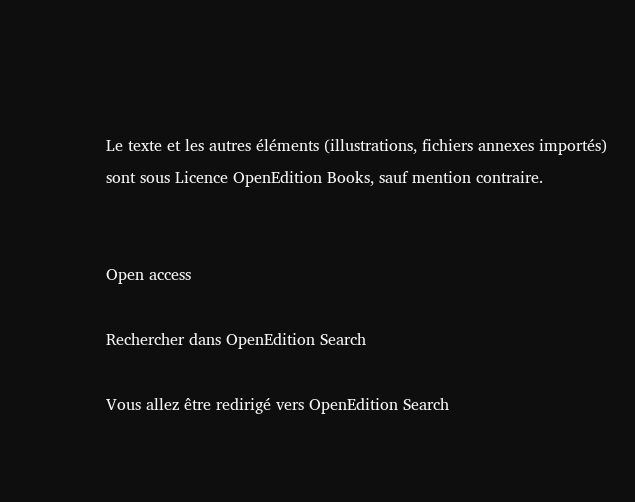Le texte et les autres éléments (illustrations, fichiers annexes importés) sont sous Licence OpenEdition Books, sauf mention contraire.


Open access

Rechercher dans OpenEdition Search

Vous allez être redirigé vers OpenEdition Search